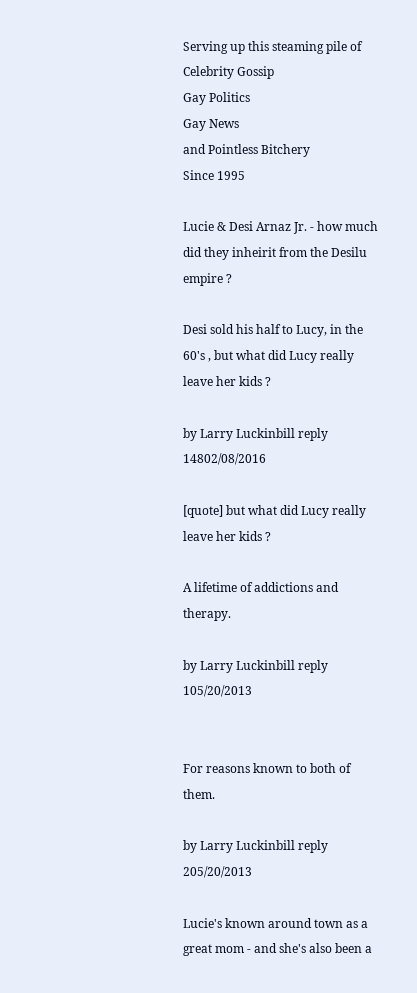Serving up this steaming pile of
Celebrity Gossip
Gay Politics
Gay News
and Pointless Bitchery
Since 1995

Lucie & Desi Arnaz Jr. - how much did they inheirit from the Desilu empire ?

Desi sold his half to Lucy, in the 60's , but what did Lucy really leave her kids ?

by Larry Luckinbill reply 14802/08/2016

[quote] but what did Lucy really leave her kids ?

A lifetime of addictions and therapy.

by Larry Luckinbill reply 105/20/2013


For reasons known to both of them.

by Larry Luckinbill reply 205/20/2013

Lucie's known around town as a great mom - and she's also been a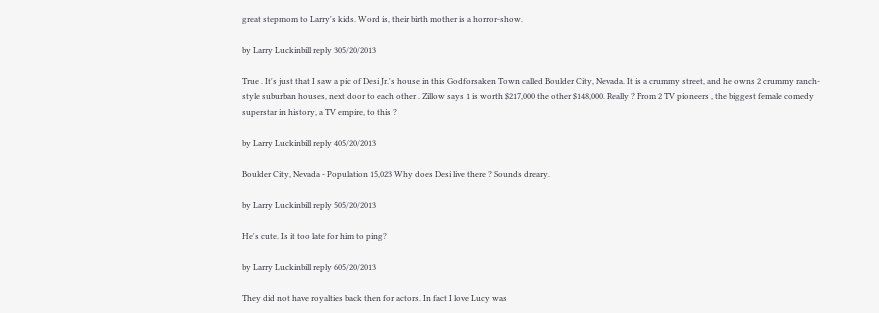great stepmom to Larry's kids. Word is, their birth mother is a horror-show.

by Larry Luckinbill reply 305/20/2013

True . It's just that I saw a pic of Desi Jr.'s house in this Godforsaken Town called Boulder City, Nevada. It is a crummy street, and he owns 2 crummy ranch-style suburban houses, next door to each other . Zillow says 1 is worth $217,000 the other $148,000. Really ? From 2 TV pioneers , the biggest female comedy superstar in history, a TV empire, to this ?

by Larry Luckinbill reply 405/20/2013

Boulder City, Nevada - Population 15,023 Why does Desi live there ? Sounds dreary.

by Larry Luckinbill reply 505/20/2013

He's cute. Is it too late for him to ping?

by Larry Luckinbill reply 605/20/2013

They did not have royalties back then for actors. In fact I love Lucy was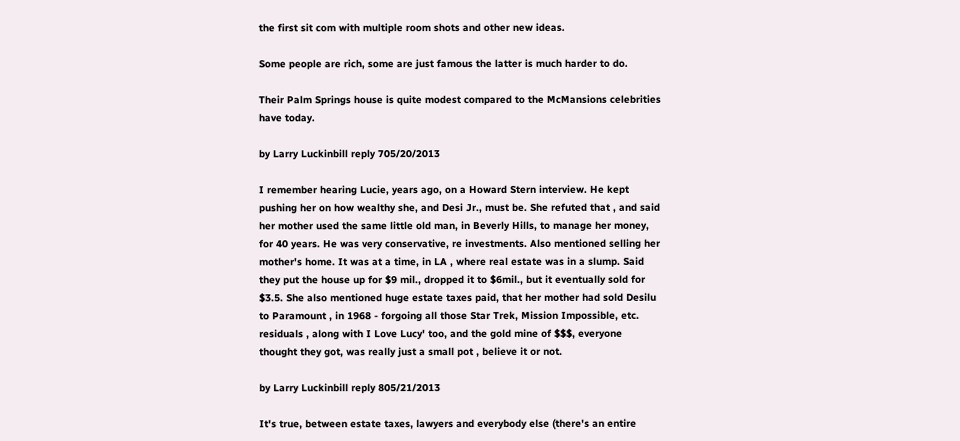the first sit com with multiple room shots and other new ideas.

Some people are rich, some are just famous the latter is much harder to do.

Their Palm Springs house is quite modest compared to the McMansions celebrities have today.

by Larry Luckinbill reply 705/20/2013

I remember hearing Lucie, years ago, on a Howard Stern interview. He kept pushing her on how wealthy she, and Desi Jr., must be. She refuted that , and said her mother used the same little old man, in Beverly Hills, to manage her money, for 40 years. He was very conservative, re investments. Also mentioned selling her mother's home. It was at a time, in LA , where real estate was in a slump. Said they put the house up for $9 mil., dropped it to $6mil., but it eventually sold for $3.5. She also mentioned huge estate taxes paid, that her mother had sold Desilu to Paramount , in 1968 - forgoing all those Star Trek, Mission Impossible, etc. residuals , along with I Love Lucy' too, and the gold mine of $$$, everyone thought they got, was really just a small pot , believe it or not.

by Larry Luckinbill reply 805/21/2013

It's true, between estate taxes, lawyers and everybody else (there's an entire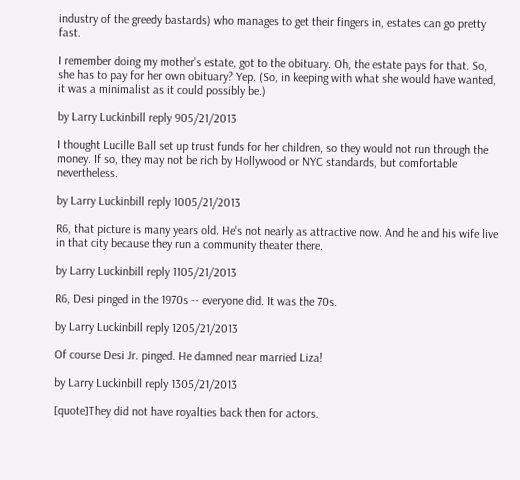industry of the greedy bastards) who manages to get their fingers in, estates can go pretty fast.

I remember doing my mother's estate, got to the obituary. Oh, the estate pays for that. So, she has to pay for her own obituary? Yep. (So, in keeping with what she would have wanted, it was a minimalist as it could possibly be.)

by Larry Luckinbill reply 905/21/2013

I thought Lucille Ball set up trust funds for her children, so they would not run through the money. If so, they may not be rich by Hollywood or NYC standards, but comfortable nevertheless.

by Larry Luckinbill reply 1005/21/2013

R6, that picture is many years old. He's not nearly as attractive now. And he and his wife live in that city because they run a community theater there.

by Larry Luckinbill reply 1105/21/2013

R6, Desi pinged in the 1970s -- everyone did. It was the 70s.

by Larry Luckinbill reply 1205/21/2013

Of course Desi Jr. pinged. He damned near married Liza!

by Larry Luckinbill reply 1305/21/2013

[quote]They did not have royalties back then for actors.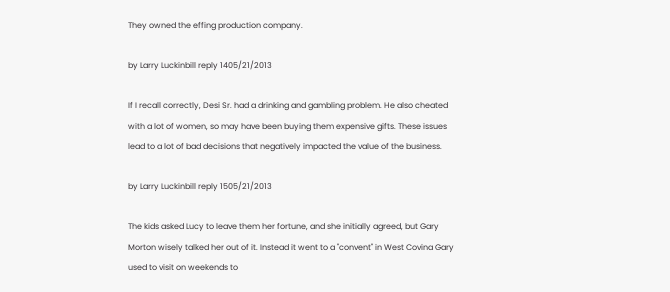They owned the effing production company.

by Larry Luckinbill reply 1405/21/2013

If I recall correctly, Desi Sr. had a drinking and gambling problem. He also cheated with a lot of women, so may have been buying them expensive gifts. These issues lead to a lot of bad decisions that negatively impacted the value of the business.

by Larry Luckinbill reply 1505/21/2013

The kids asked Lucy to leave them her fortune, and she initially agreed, but Gary Morton wisely talked her out of it. Instead it went to a "convent" in West Covina Gary used to visit on weekends to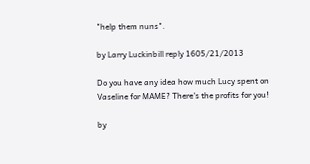"help them nuns".

by Larry Luckinbill reply 1605/21/2013

Do you have any idea how much Lucy spent on Vaseline for MAME? There's the profits for you!

by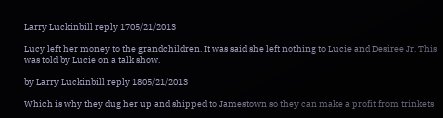Larry Luckinbill reply 1705/21/2013

Lucy left her money to the grandchildren. It was said she left nothing to Lucie and Desiree Jr. This was told by Lucie on a talk show.

by Larry Luckinbill reply 1805/21/2013

Which is why they dug her up and shipped to Jamestown so they can make a profit from trinkets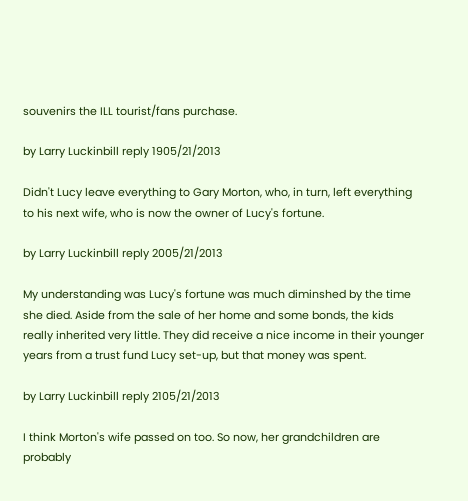souvenirs the ILL tourist/fans purchase.

by Larry Luckinbill reply 1905/21/2013

Didn't Lucy leave everything to Gary Morton, who, in turn, left everything to his next wife, who is now the owner of Lucy's fortune.

by Larry Luckinbill reply 2005/21/2013

My understanding was Lucy's fortune was much diminshed by the time she died. Aside from the sale of her home and some bonds, the kids really inherited very little. They did receive a nice income in their younger years from a trust fund Lucy set-up, but that money was spent.

by Larry Luckinbill reply 2105/21/2013

I think Morton's wife passed on too. So now, her grandchildren are probably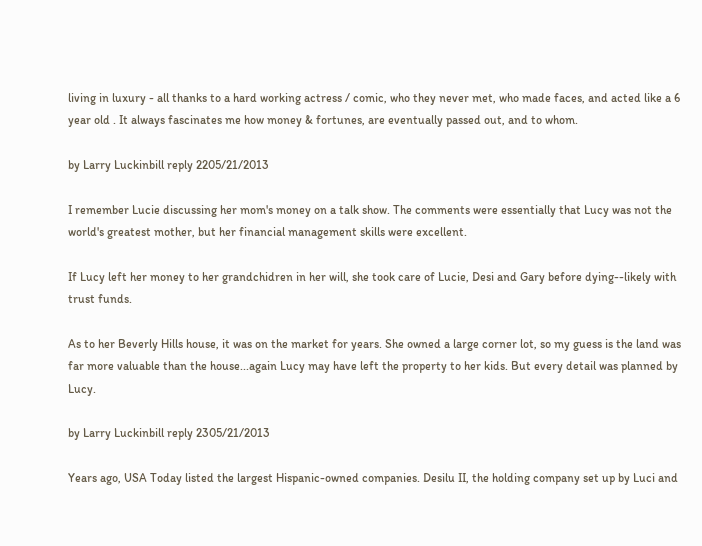living in luxury - all thanks to a hard working actress / comic, who they never met, who made faces, and acted like a 6 year old . It always fascinates me how money & fortunes, are eventually passed out, and to whom.

by Larry Luckinbill reply 2205/21/2013

I remember Lucie discussing her mom's money on a talk show. The comments were essentially that Lucy was not the world's greatest mother, but her financial management skills were excellent.

If Lucy left her money to her grandchidren in her will, she took care of Lucie, Desi and Gary before dying--likely with trust funds.

As to her Beverly Hills house, it was on the market for years. She owned a large corner lot, so my guess is the land was far more valuable than the house...again Lucy may have left the property to her kids. But every detail was planned by Lucy.

by Larry Luckinbill reply 2305/21/2013

Years ago, USA Today listed the largest Hispanic-owned companies. Desilu II, the holding company set up by Luci and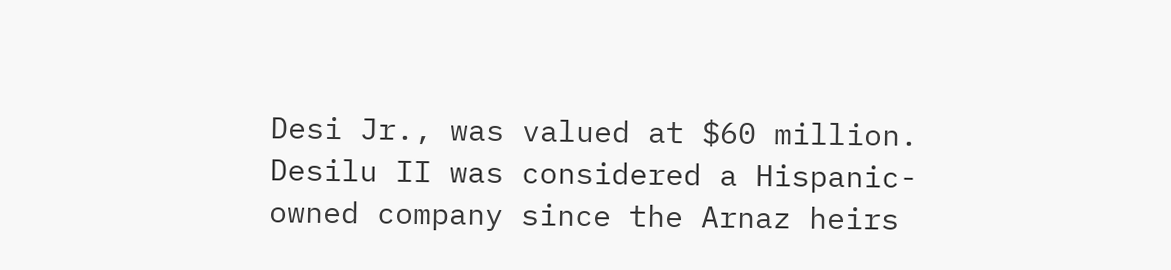Desi Jr., was valued at $60 million. Desilu II was considered a Hispanic-owned company since the Arnaz heirs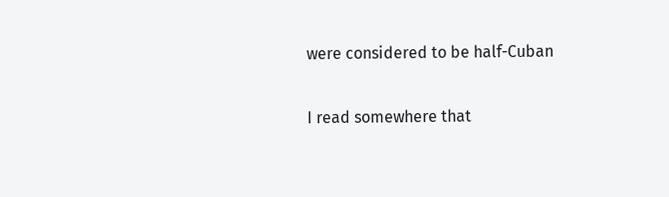were considered to be half-Cuban

I read somewhere that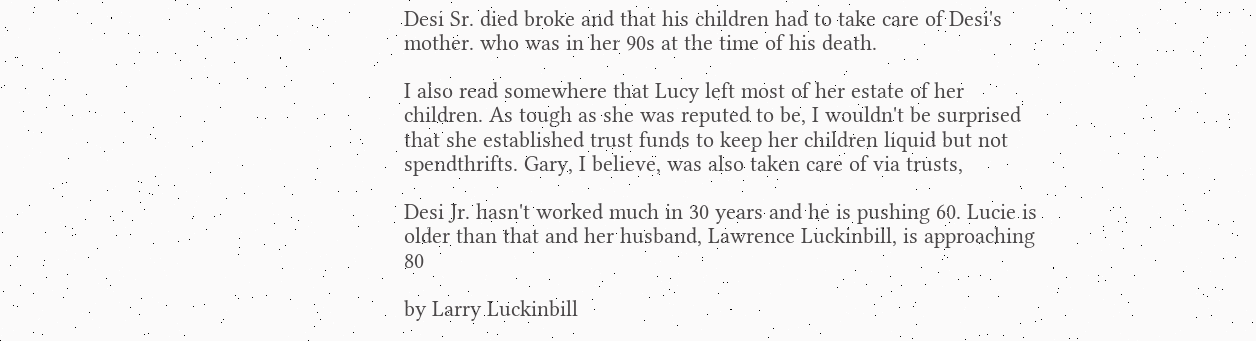Desi Sr. died broke and that his children had to take care of Desi's mother. who was in her 90s at the time of his death.

I also read somewhere that Lucy left most of her estate of her children. As tough as she was reputed to be, I wouldn't be surprised that she established trust funds to keep her children liquid but not spendthrifts. Gary, I believe, was also taken care of via trusts,

Desi Jr. hasn't worked much in 30 years and he is pushing 60. Lucie is older than that and her husband, Lawrence Luckinbill, is approaching 80

by Larry Luckinbill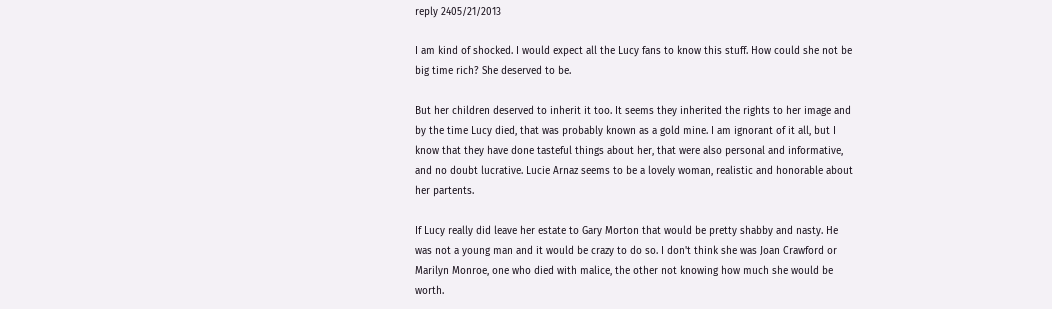reply 2405/21/2013

I am kind of shocked. I would expect all the Lucy fans to know this stuff. How could she not be big time rich? She deserved to be.

But her children deserved to inherit it too. It seems they inherited the rights to her image and by the time Lucy died, that was probably known as a gold mine. I am ignorant of it all, but I know that they have done tasteful things about her, that were also personal and informative, and no doubt lucrative. Lucie Arnaz seems to be a lovely woman, realistic and honorable about her partents.

If Lucy really did leave her estate to Gary Morton that would be pretty shabby and nasty. He was not a young man and it would be crazy to do so. I don't think she was Joan Crawford or Marilyn Monroe, one who died with malice, the other not knowing how much she would be worth.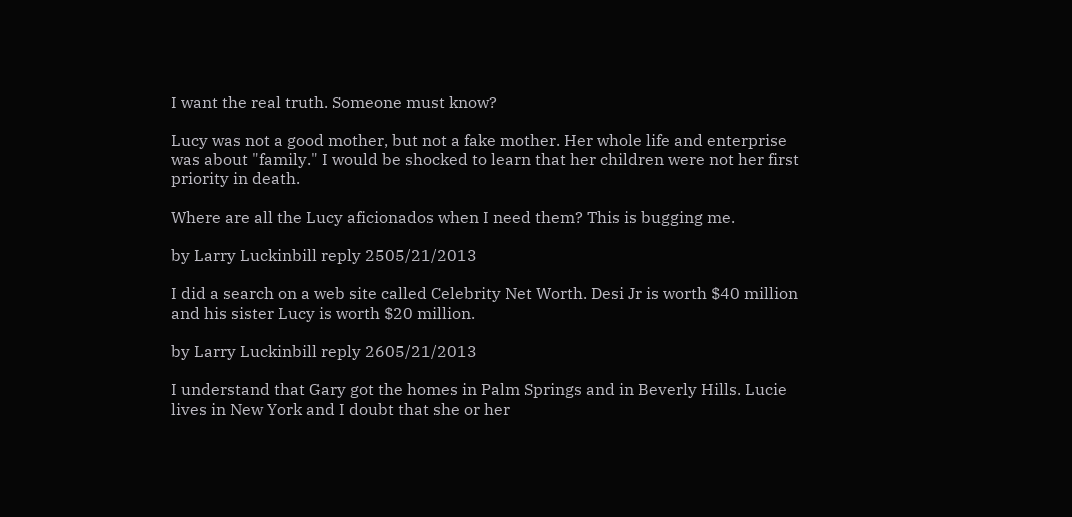I want the real truth. Someone must know?

Lucy was not a good mother, but not a fake mother. Her whole life and enterprise was about "family." I would be shocked to learn that her children were not her first priority in death.

Where are all the Lucy aficionados when I need them? This is bugging me.

by Larry Luckinbill reply 2505/21/2013

I did a search on a web site called Celebrity Net Worth. Desi Jr is worth $40 million and his sister Lucy is worth $20 million.

by Larry Luckinbill reply 2605/21/2013

I understand that Gary got the homes in Palm Springs and in Beverly Hills. Lucie lives in New York and I doubt that she or her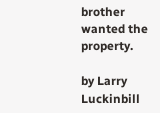brother wanted the property.

by Larry Luckinbill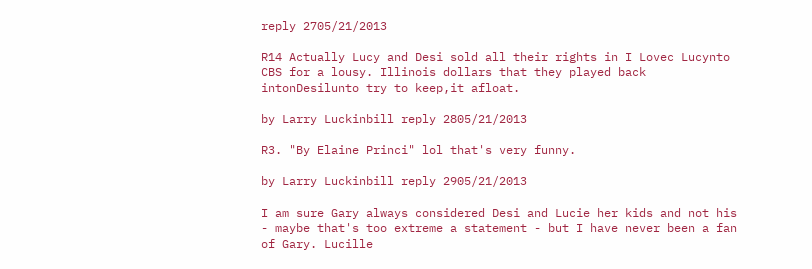reply 2705/21/2013

R14 Actually Lucy and Desi sold all their rights in I Lovec Lucynto CBS for a lousy. Illinois dollars that they played back intonDesilunto try to keep,it afloat.

by Larry Luckinbill reply 2805/21/2013

R3. "By Elaine Princi" lol that's very funny.

by Larry Luckinbill reply 2905/21/2013

I am sure Gary always considered Desi and Lucie her kids and not his - maybe that's too extreme a statement - but I have never been a fan of Gary. Lucille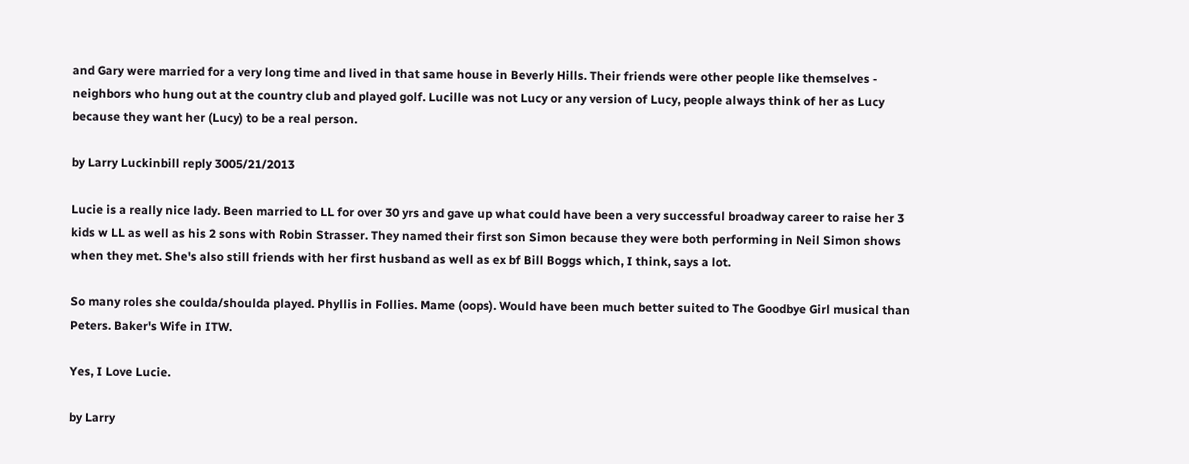and Gary were married for a very long time and lived in that same house in Beverly Hills. Their friends were other people like themselves - neighbors who hung out at the country club and played golf. Lucille was not Lucy or any version of Lucy, people always think of her as Lucy because they want her (Lucy) to be a real person.

by Larry Luckinbill reply 3005/21/2013

Lucie is a really nice lady. Been married to LL for over 30 yrs and gave up what could have been a very successful broadway career to raise her 3 kids w LL as well as his 2 sons with Robin Strasser. They named their first son Simon because they were both performing in Neil Simon shows when they met. She's also still friends with her first husband as well as ex bf Bill Boggs which, I think, says a lot.

So many roles she coulda/shoulda played. Phyllis in Follies. Mame (oops). Would have been much better suited to The Goodbye Girl musical than Peters. Baker's Wife in ITW.

Yes, I Love Lucie.

by Larry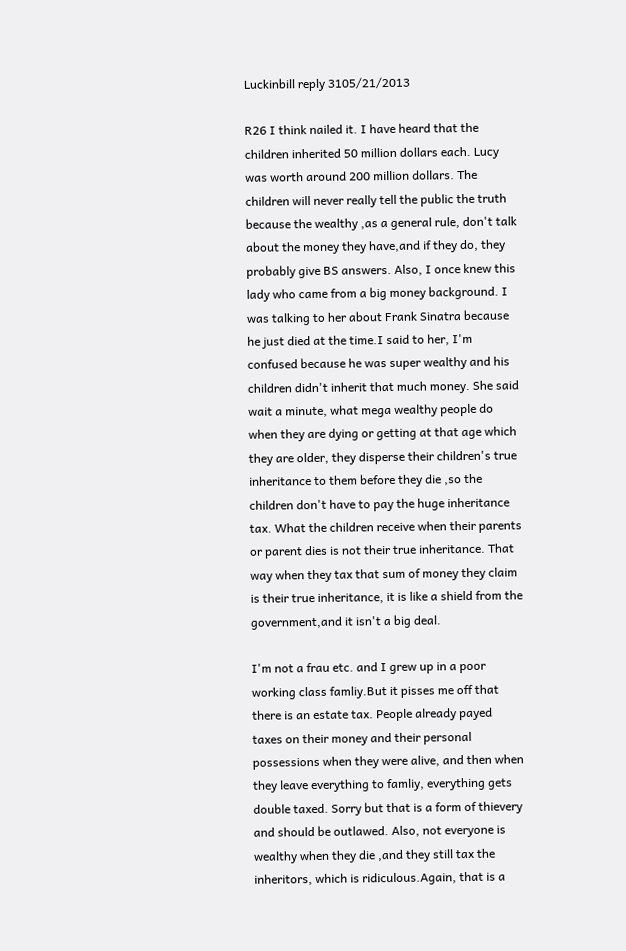Luckinbill reply 3105/21/2013

R26 I think nailed it. I have heard that the children inherited 50 million dollars each. Lucy was worth around 200 million dollars. The children will never really tell the public the truth because the wealthy ,as a general rule, don't talk about the money they have,and if they do, they probably give BS answers. Also, I once knew this lady who came from a big money background. I was talking to her about Frank Sinatra because he just died at the time.I said to her, I'm confused because he was super wealthy and his children didn't inherit that much money. She said wait a minute, what mega wealthy people do when they are dying or getting at that age which they are older, they disperse their children's true inheritance to them before they die ,so the children don't have to pay the huge inheritance tax. What the children receive when their parents or parent dies is not their true inheritance. That way when they tax that sum of money they claim is their true inheritance, it is like a shield from the government,and it isn't a big deal.

I'm not a frau etc. and I grew up in a poor working class famliy.But it pisses me off that there is an estate tax. People already payed taxes on their money and their personal possessions when they were alive, and then when they leave everything to famliy, everything gets double taxed. Sorry but that is a form of thievery and should be outlawed. Also, not everyone is wealthy when they die ,and they still tax the inheritors, which is ridiculous.Again, that is a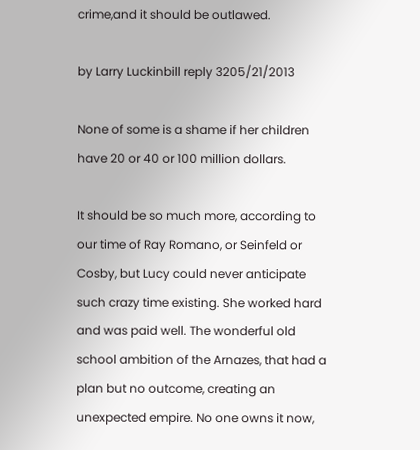crime,and it should be outlawed.

by Larry Luckinbill reply 3205/21/2013

None of some is a shame if her children have 20 or 40 or 100 million dollars.

It should be so much more, according to our time of Ray Romano, or Seinfeld or Cosby, but Lucy could never anticipate such crazy time existing. She worked hard and was paid well. The wonderful old school ambition of the Arnazes, that had a plan but no outcome, creating an unexpected empire. No one owns it now,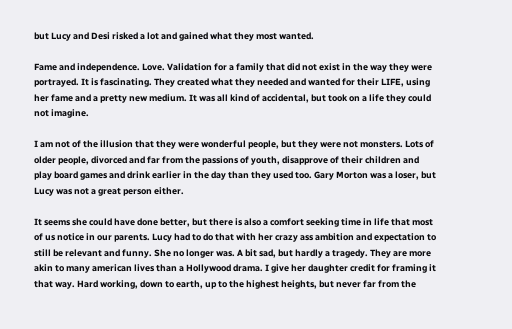but Lucy and Desi risked a lot and gained what they most wanted.

Fame and independence. Love. Validation for a family that did not exist in the way they were portrayed. It is fascinating. They created what they needed and wanted for their LIFE, using her fame and a pretty new medium. It was all kind of accidental, but took on a life they could not imagine.

I am not of the illusion that they were wonderful people, but they were not monsters. Lots of older people, divorced and far from the passions of youth, disapprove of their children and play board games and drink earlier in the day than they used too. Gary Morton was a loser, but Lucy was not a great person either.

It seems she could have done better, but there is also a comfort seeking time in life that most of us notice in our parents. Lucy had to do that with her crazy ass ambition and expectation to still be relevant and funny. She no longer was. A bit sad, but hardly a tragedy. They are more akin to many american lives than a Hollywood drama. I give her daughter credit for framing it that way. Hard working, down to earth, up to the highest heights, but never far from the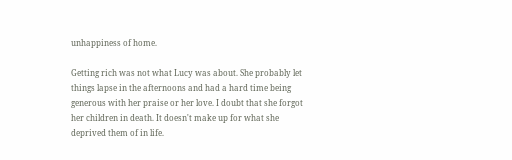unhappiness of home.

Getting rich was not what Lucy was about. She probably let things lapse in the afternoons and had a hard time being generous with her praise or her love. I doubt that she forgot her children in death. It doesn't make up for what she deprived them of in life.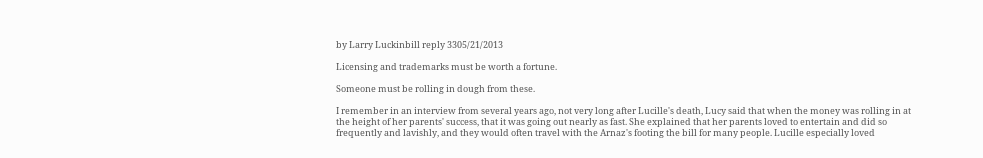by Larry Luckinbill reply 3305/21/2013

Licensing and trademarks must be worth a fortune.

Someone must be rolling in dough from these.

I remember in an interview from several years ago, not very long after Lucille's death, Lucy said that when the money was rolling in at the height of her parents' success, that it was going out nearly as fast. She explained that her parents loved to entertain and did so frequently and lavishly, and they would often travel with the Arnaz's footing the bill for many people. Lucille especially loved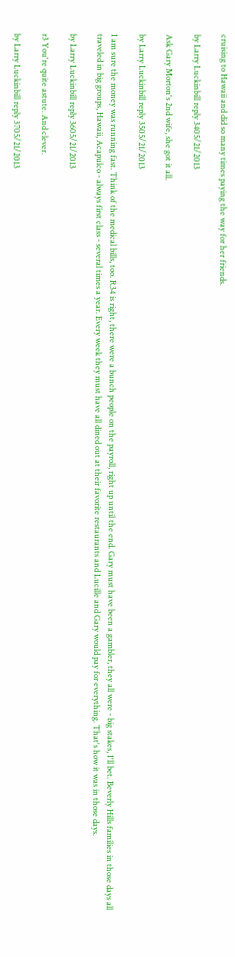cruising to Hawaii and did so many times paying the way for her friends.

by Larry Luckinbill reply 3405/21/2013

Ask Gary Morton's 2nd wife, she got it all.

by Larry Luckinbill reply 3505/21/2013

I am sure the money was running fast. Think of the medical bills, too. R34 is right, there were a bunch people on the payroll, right up until the end. Gary must have been a gambler, they all were - big stakes, I'll bet. Beverly Hills families in those days all traveled in big groups, Hawaii, Acapulco - always first class - several times a year. Every week they must have all dined out at their favorite restaurants and Lucille and Gary would pay for everything. That's how it was in those days.

by Larry Luckinbill reply 3605/21/2013

r3 You're quite astute. And clever.

by Larry Luckinbill reply 3705/21/2013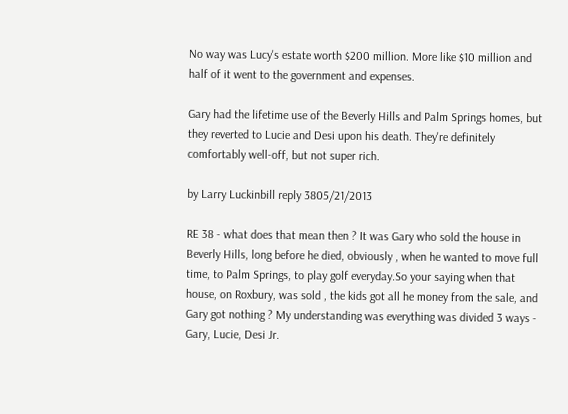No way was Lucy's estate worth $200 million. More like $10 million and half of it went to the government and expenses.

Gary had the lifetime use of the Beverly Hills and Palm Springs homes, but they reverted to Lucie and Desi upon his death. They're definitely comfortably well-off, but not super rich.

by Larry Luckinbill reply 3805/21/2013

RE 38 - what does that mean then ? It was Gary who sold the house in Beverly Hills, long before he died, obviously , when he wanted to move full time, to Palm Springs, to play golf everyday.So your saying when that house, on Roxbury, was sold , the kids got all he money from the sale, and Gary got nothing ? My understanding was everything was divided 3 ways - Gary, Lucie, Desi Jr.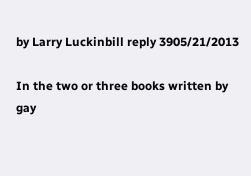by Larry Luckinbill reply 3905/21/2013

In the two or three books written by gay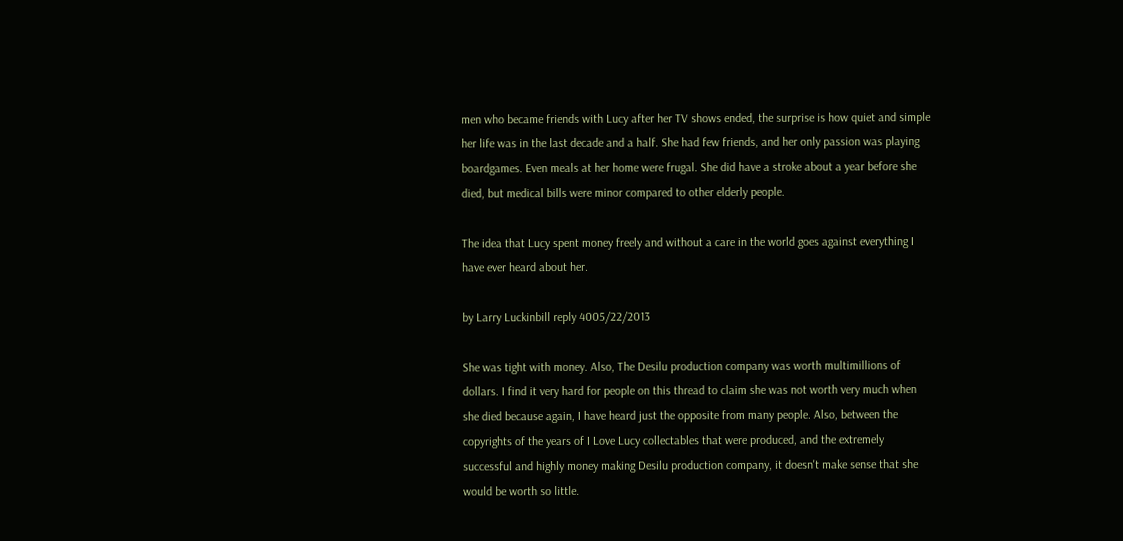men who became friends with Lucy after her TV shows ended, the surprise is how quiet and simple her life was in the last decade and a half. She had few friends, and her only passion was playing boardgames. Even meals at her home were frugal. She did have a stroke about a year before she died, but medical bills were minor compared to other elderly people.

The idea that Lucy spent money freely and without a care in the world goes against everything I have ever heard about her.

by Larry Luckinbill reply 4005/22/2013

She was tight with money. Also, The Desilu production company was worth multimillions of dollars. I find it very hard for people on this thread to claim she was not worth very much when she died because again, I have heard just the opposite from many people. Also, between the copyrights of the years of I Love Lucy collectables that were produced, and the extremely successful and highly money making Desilu production company, it doesn't make sense that she would be worth so little.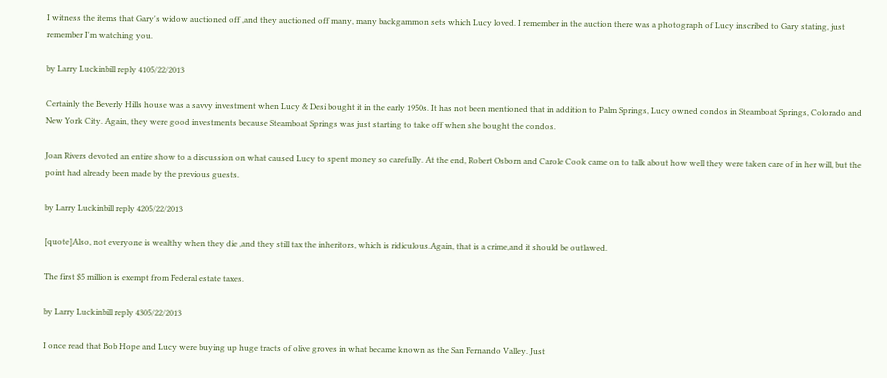I witness the items that Gary's widow auctioned off ,and they auctioned off many, many backgammon sets which Lucy loved. I remember in the auction there was a photograph of Lucy inscribed to Gary stating, just remember I'm watching you.

by Larry Luckinbill reply 4105/22/2013

Certainly the Beverly Hills house was a savvy investment when Lucy & Desi bought it in the early 1950s. It has not been mentioned that in addition to Palm Springs, Lucy owned condos in Steamboat Springs, Colorado and New York City. Again, they were good investments because Steamboat Springs was just starting to take off when she bought the condos.

Joan Rivers devoted an entire show to a discussion on what caused Lucy to spent money so carefully. At the end, Robert Osborn and Carole Cook came on to talk about how well they were taken care of in her will, but the point had already been made by the previous guests.

by Larry Luckinbill reply 4205/22/2013

[quote]Also, not everyone is wealthy when they die ,and they still tax the inheritors, which is ridiculous.Again, that is a crime,and it should be outlawed.

The first $5 million is exempt from Federal estate taxes.

by Larry Luckinbill reply 4305/22/2013

I once read that Bob Hope and Lucy were buying up huge tracts of olive groves in what became known as the San Fernando Valley. Just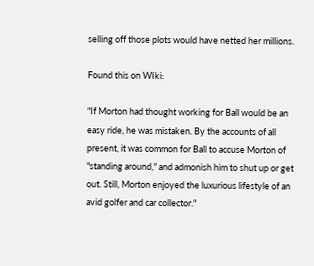selling off those plots would have netted her millions.

Found this on WIki:

"If Morton had thought working for Ball would be an easy ride, he was mistaken. By the accounts of all present, it was common for Ball to accuse Morton of "standing around," and admonish him to shut up or get out. Still, Morton enjoyed the luxurious lifestyle of an avid golfer and car collector."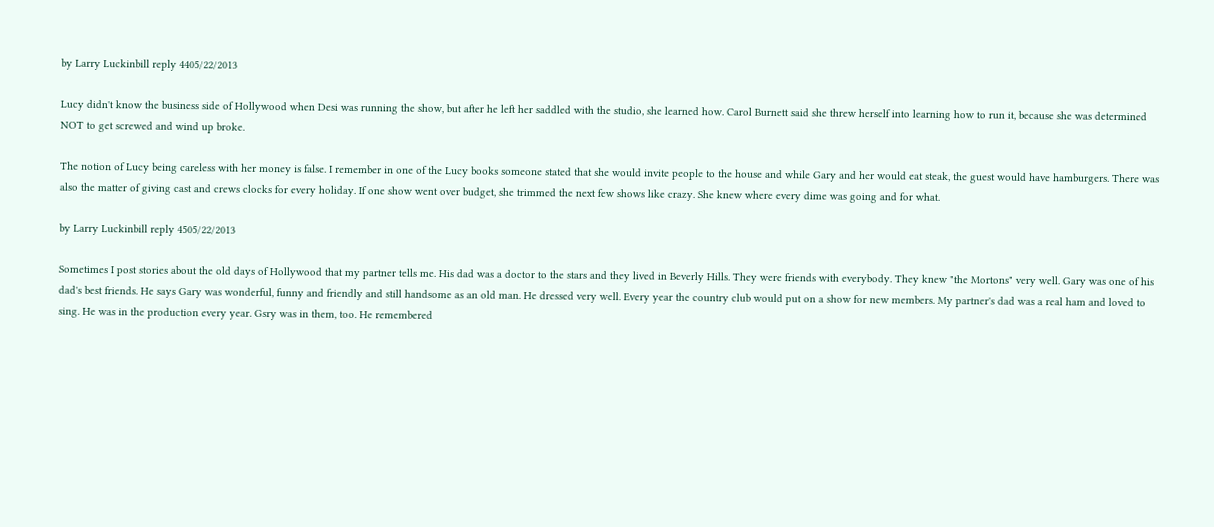by Larry Luckinbill reply 4405/22/2013

Lucy didn't know the business side of Hollywood when Desi was running the show, but after he left her saddled with the studio, she learned how. Carol Burnett said she threw herself into learning how to run it, because she was determined NOT to get screwed and wind up broke.

The notion of Lucy being careless with her money is false. I remember in one of the Lucy books someone stated that she would invite people to the house and while Gary and her would eat steak, the guest would have hamburgers. There was also the matter of giving cast and crews clocks for every holiday. If one show went over budget, she trimmed the next few shows like crazy. She knew where every dime was going and for what.

by Larry Luckinbill reply 4505/22/2013

Sometimes I post stories about the old days of Hollywood that my partner tells me. His dad was a doctor to the stars and they lived in Beverly Hills. They were friends with everybody. They knew "the Mortons" very well. Gary was one of his dad's best friends. He says Gary was wonderful, funny and friendly and still handsome as an old man. He dressed very well. Every year the country club would put on a show for new members. My partner's dad was a real ham and loved to sing. He was in the production every year. Gsry was in them, too. He remembered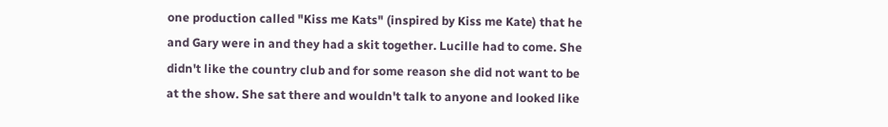one production called "Kiss me Kats" (inspired by Kiss me Kate) that he and Gary were in and they had a skit together. Lucille had to come. She didn't like the country club and for some reason she did not want to be at the show. She sat there and wouldn't talk to anyone and looked like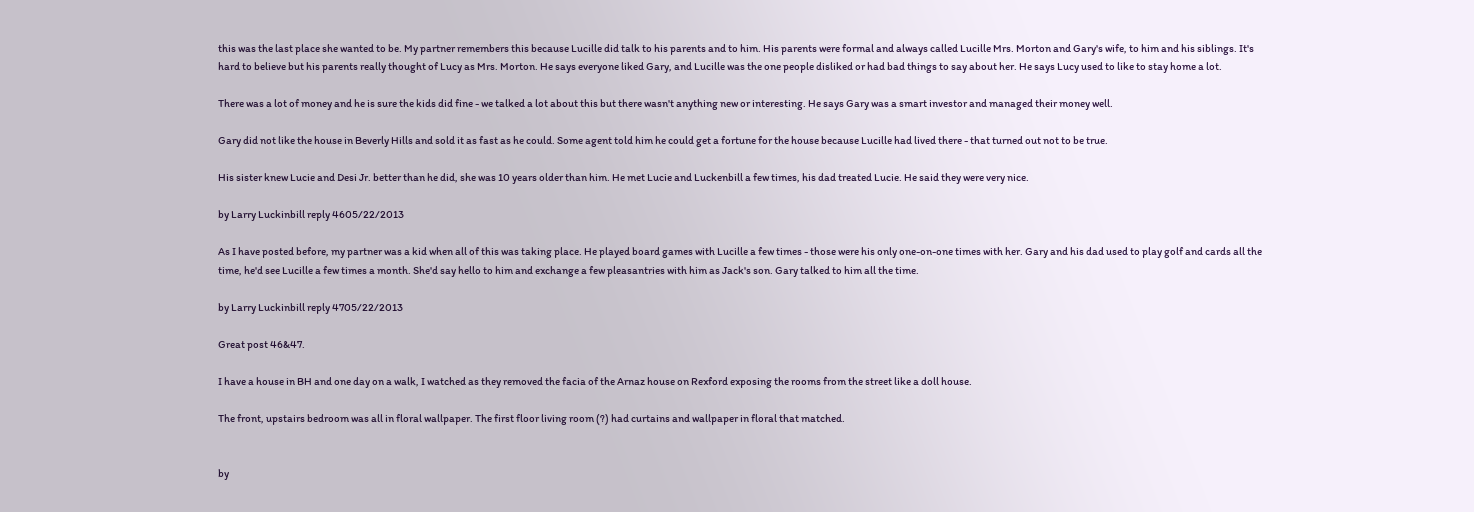this was the last place she wanted to be. My partner remembers this because Lucille did talk to his parents and to him. His parents were formal and always called Lucille Mrs. Morton and Gary's wife, to him and his siblings. It's hard to believe but his parents really thought of Lucy as Mrs. Morton. He says everyone liked Gary, and Lucille was the one people disliked or had bad things to say about her. He says Lucy used to like to stay home a lot.

There was a lot of money and he is sure the kids did fine - we talked a lot about this but there wasn't anything new or interesting. He says Gary was a smart investor and managed their money well.

Gary did not like the house in Beverly Hills and sold it as fast as he could. Some agent told him he could get a fortune for the house because Lucille had lived there - that turned out not to be true.

His sister knew Lucie and Desi Jr. better than he did, she was 10 years older than him. He met Lucie and Luckenbill a few times, his dad treated Lucie. He said they were very nice.

by Larry Luckinbill reply 4605/22/2013

As I have posted before, my partner was a kid when all of this was taking place. He played board games with Lucille a few times - those were his only one-on-one times with her. Gary and his dad used to play golf and cards all the time, he'd see Lucille a few times a month. She'd say hello to him and exchange a few pleasantries with him as Jack's son. Gary talked to him all the time.

by Larry Luckinbill reply 4705/22/2013

Great post 46&47.

I have a house in BH and one day on a walk, I watched as they removed the facia of the Arnaz house on Rexford exposing the rooms from the street like a doll house.

The front, upstairs bedroom was all in floral wallpaper. The first floor living room (?) had curtains and wallpaper in floral that matched.


by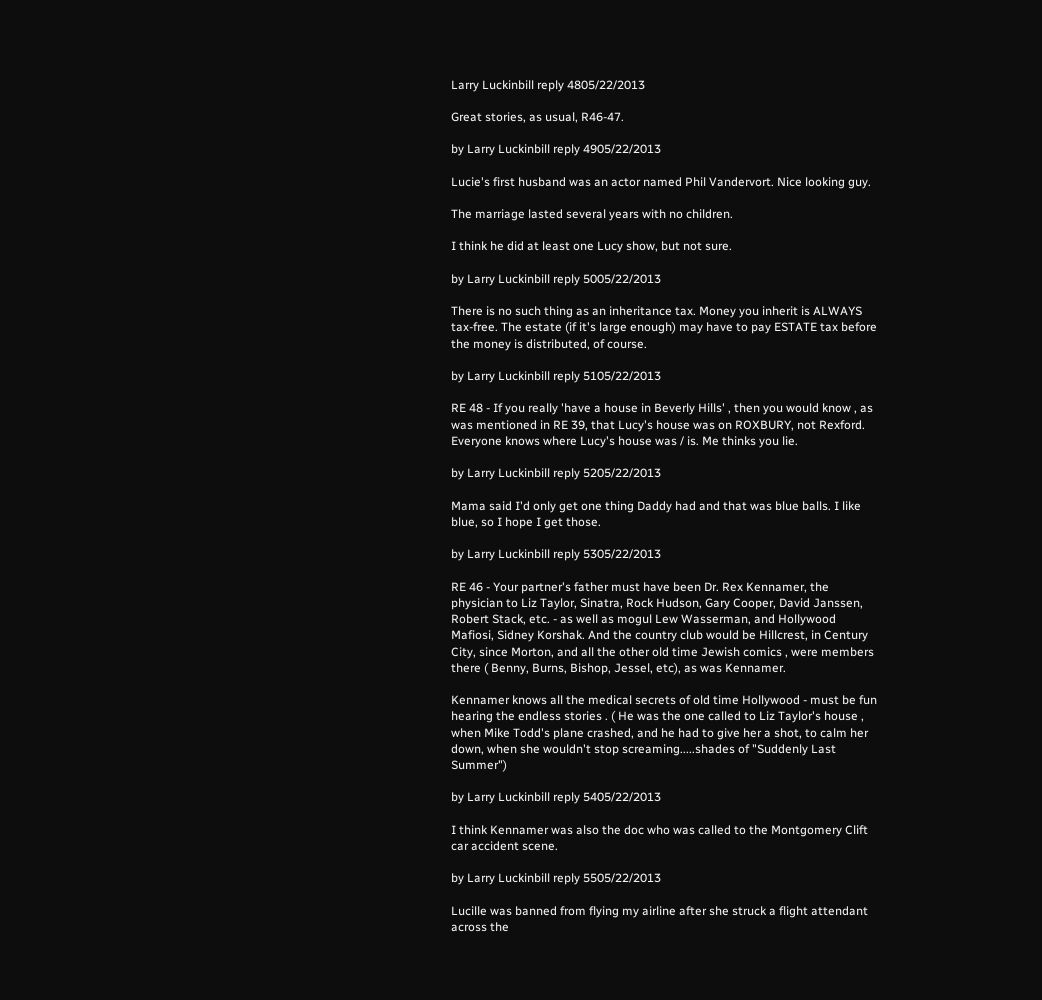Larry Luckinbill reply 4805/22/2013

Great stories, as usual, R46-47.

by Larry Luckinbill reply 4905/22/2013

Lucie's first husband was an actor named Phil Vandervort. Nice looking guy.

The marriage lasted several years with no children.

I think he did at least one Lucy show, but not sure.

by Larry Luckinbill reply 5005/22/2013

There is no such thing as an inheritance tax. Money you inherit is ALWAYS tax-free. The estate (if it's large enough) may have to pay ESTATE tax before the money is distributed, of course.

by Larry Luckinbill reply 5105/22/2013

RE 48 - If you really 'have a house in Beverly Hills' , then you would know , as was mentioned in RE 39, that Lucy's house was on ROXBURY, not Rexford. Everyone knows where Lucy's house was / is. Me thinks you lie.

by Larry Luckinbill reply 5205/22/2013

Mama said I'd only get one thing Daddy had and that was blue balls. I like blue, so I hope I get those.

by Larry Luckinbill reply 5305/22/2013

RE 46 - Your partner's father must have been Dr. Rex Kennamer, the physician to Liz Taylor, Sinatra, Rock Hudson, Gary Cooper, David Janssen, Robert Stack, etc. - as well as mogul Lew Wasserman, and Hollywood Mafiosi, Sidney Korshak. And the country club would be Hillcrest, in Century City, since Morton, and all the other old time Jewish comics , were members there ( Benny, Burns, Bishop, Jessel, etc), as was Kennamer.

Kennamer knows all the medical secrets of old time Hollywood - must be fun hearing the endless stories . ( He was the one called to Liz Taylor's house , when Mike Todd's plane crashed, and he had to give her a shot, to calm her down, when she wouldn't stop screaming.....shades of "Suddenly Last Summer")

by Larry Luckinbill reply 5405/22/2013

I think Kennamer was also the doc who was called to the Montgomery Clift car accident scene.

by Larry Luckinbill reply 5505/22/2013

Lucille was banned from flying my airline after she struck a flight attendant across the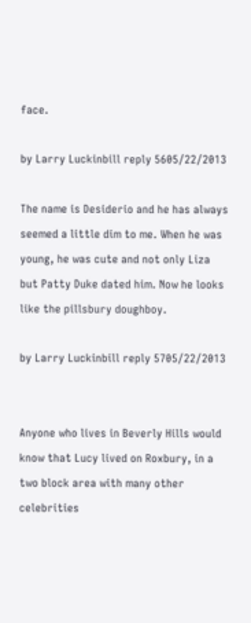face.

by Larry Luckinbill reply 5605/22/2013

The name is Desiderio and he has always seemed a little dim to me. When he was young, he was cute and not only Liza but Patty Duke dated him. Now he looks like the pillsbury doughboy.

by Larry Luckinbill reply 5705/22/2013


Anyone who lives in Beverly Hills would know that Lucy lived on Roxbury, in a two block area with many other celebrities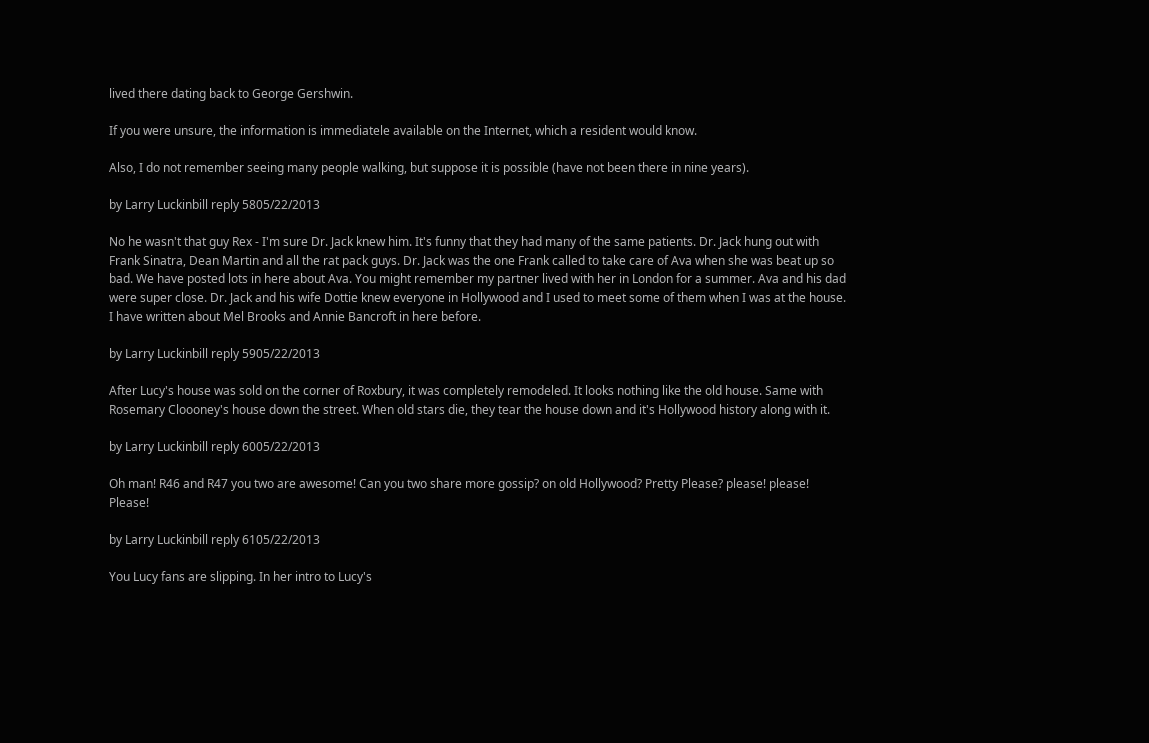lived there dating back to George Gershwin.

If you were unsure, the information is immediatele available on the Internet, which a resident would know.

Also, I do not remember seeing many people walking, but suppose it is possible (have not been there in nine years).

by Larry Luckinbill reply 5805/22/2013

No he wasn't that guy Rex - I'm sure Dr. Jack knew him. It's funny that they had many of the same patients. Dr. Jack hung out with Frank Sinatra, Dean Martin and all the rat pack guys. Dr. Jack was the one Frank called to take care of Ava when she was beat up so bad. We have posted lots in here about Ava. You might remember my partner lived with her in London for a summer. Ava and his dad were super close. Dr. Jack and his wife Dottie knew everyone in Hollywood and I used to meet some of them when I was at the house. I have written about Mel Brooks and Annie Bancroft in here before.

by Larry Luckinbill reply 5905/22/2013

After Lucy's house was sold on the corner of Roxbury, it was completely remodeled. It looks nothing like the old house. Same with Rosemary Cloooney's house down the street. When old stars die, they tear the house down and it's Hollywood history along with it.

by Larry Luckinbill reply 6005/22/2013

Oh man! R46 and R47 you two are awesome! Can you two share more gossip? on old Hollywood? Pretty Please? please! please! Please!

by Larry Luckinbill reply 6105/22/2013

You Lucy fans are slipping. In her intro to Lucy's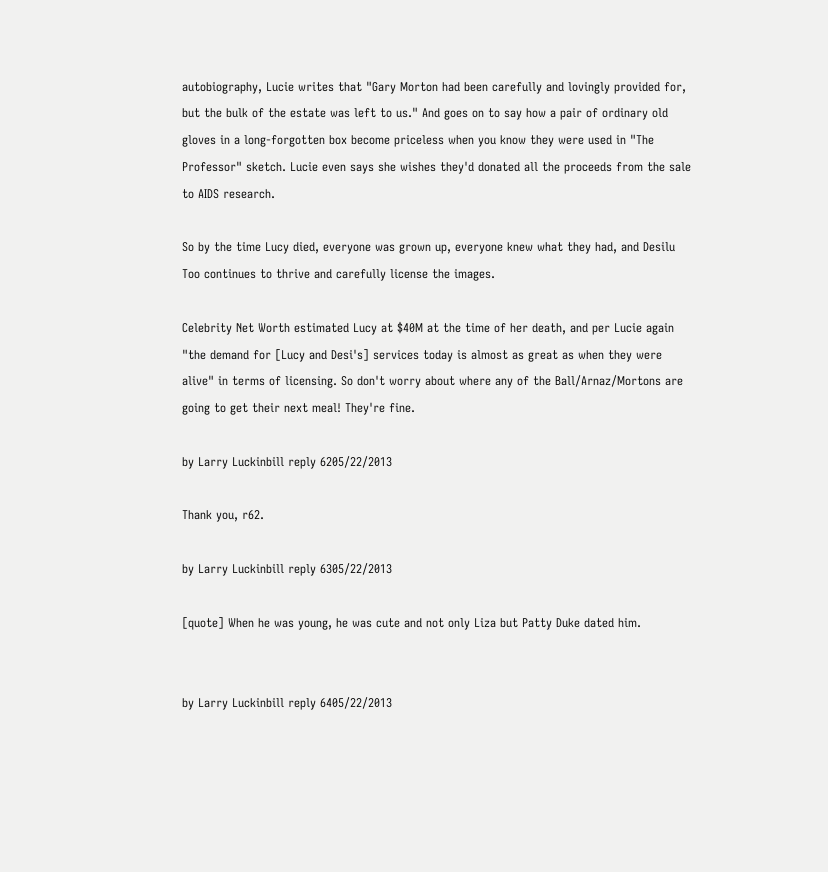autobiography, Lucie writes that "Gary Morton had been carefully and lovingly provided for, but the bulk of the estate was left to us." And goes on to say how a pair of ordinary old gloves in a long-forgotten box become priceless when you know they were used in "The Professor" sketch. Lucie even says she wishes they'd donated all the proceeds from the sale to AIDS research.

So by the time Lucy died, everyone was grown up, everyone knew what they had, and Desilu Too continues to thrive and carefully license the images.

Celebrity Net Worth estimated Lucy at $40M at the time of her death, and per Lucie again "the demand for [Lucy and Desi's] services today is almost as great as when they were alive" in terms of licensing. So don't worry about where any of the Ball/Arnaz/Mortons are going to get their next meal! They're fine.

by Larry Luckinbill reply 6205/22/2013

Thank you, r62.

by Larry Luckinbill reply 6305/22/2013

[quote] When he was young, he was cute and not only Liza but Patty Duke dated him.


by Larry Luckinbill reply 6405/22/2013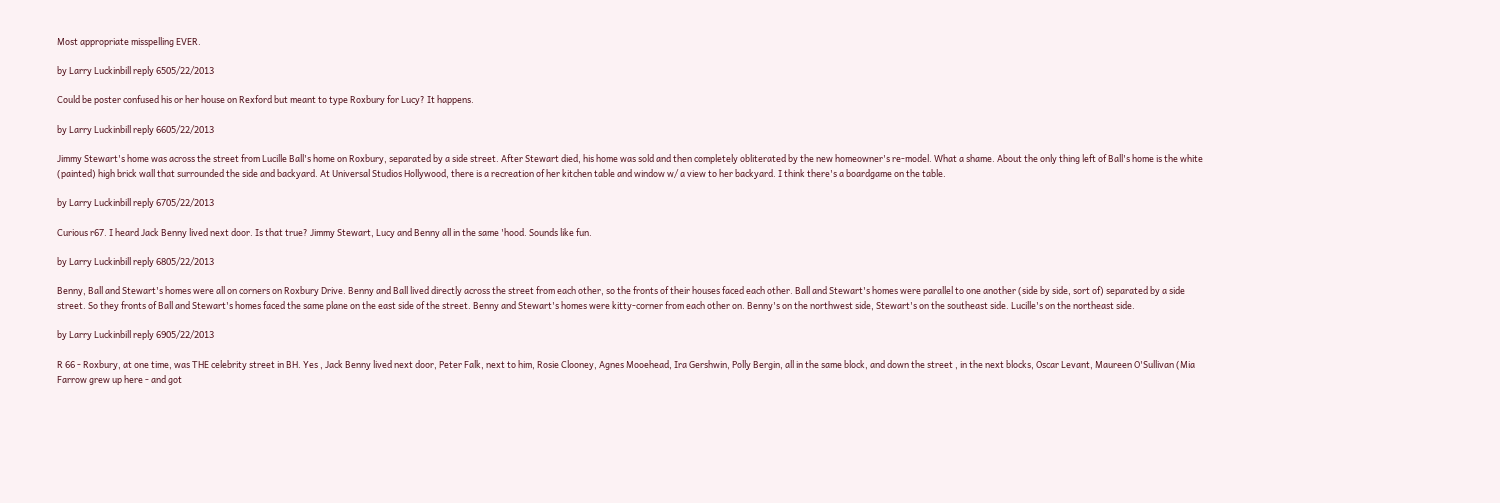Most appropriate misspelling EVER.

by Larry Luckinbill reply 6505/22/2013

Could be poster confused his or her house on Rexford but meant to type Roxbury for Lucy? It happens.

by Larry Luckinbill reply 6605/22/2013

Jimmy Stewart's home was across the street from Lucille Ball's home on Roxbury, separated by a side street. After Stewart died, his home was sold and then completely obliterated by the new homeowner's re-model. What a shame. About the only thing left of Ball's home is the white (painted) high brick wall that surrounded the side and backyard. At Universal Studios Hollywood, there is a recreation of her kitchen table and window w/ a view to her backyard. I think there's a boardgame on the table.

by Larry Luckinbill reply 6705/22/2013

Curious r67. I heard Jack Benny lived next door. Is that true? Jimmy Stewart, Lucy and Benny all in the same 'hood. Sounds like fun.

by Larry Luckinbill reply 6805/22/2013

Benny, Ball and Stewart's homes were all on corners on Roxbury Drive. Benny and Ball lived directly across the street from each other, so the fronts of their houses faced each other. Ball and Stewart's homes were parallel to one another (side by side, sort of) separated by a side street. So they fronts of Ball and Stewart's homes faced the same plane on the east side of the street. Benny and Stewart's homes were kitty-corner from each other on. Benny's on the northwest side, Stewart's on the southeast side. Lucille's on the northeast side.

by Larry Luckinbill reply 6905/22/2013

R 66 - Roxbury, at one time, was THE celebrity street in BH. Yes , Jack Benny lived next door, Peter Falk, next to him, Rosie Clooney, Agnes Mooehead, Ira Gershwin, Polly Bergin, all in the same block, and down the street , in the next blocks, Oscar Levant, Maureen O'Sullivan (Mia Farrow grew up here - and got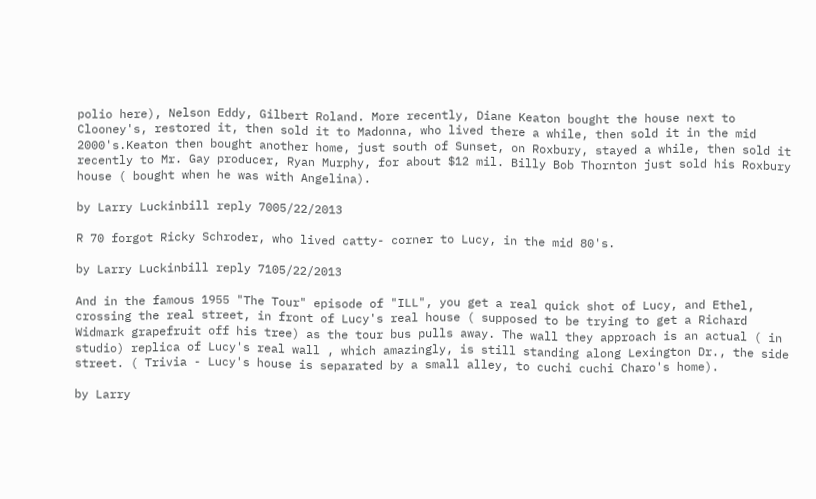polio here), Nelson Eddy, Gilbert Roland. More recently, Diane Keaton bought the house next to Clooney's, restored it, then sold it to Madonna, who lived there a while, then sold it in the mid 2000's.Keaton then bought another home, just south of Sunset, on Roxbury, stayed a while, then sold it recently to Mr. Gay producer, Ryan Murphy, for about $12 mil. Billy Bob Thornton just sold his Roxbury house ( bought when he was with Angelina).

by Larry Luckinbill reply 7005/22/2013

R 70 forgot Ricky Schroder, who lived catty- corner to Lucy, in the mid 80's.

by Larry Luckinbill reply 7105/22/2013

And in the famous 1955 "The Tour" episode of "ILL", you get a real quick shot of Lucy, and Ethel, crossing the real street, in front of Lucy's real house ( supposed to be trying to get a Richard Widmark grapefruit off his tree) as the tour bus pulls away. The wall they approach is an actual ( in studio) replica of Lucy's real wall , which amazingly, is still standing along Lexington Dr., the side street. ( Trivia - Lucy's house is separated by a small alley, to cuchi cuchi Charo's home).

by Larry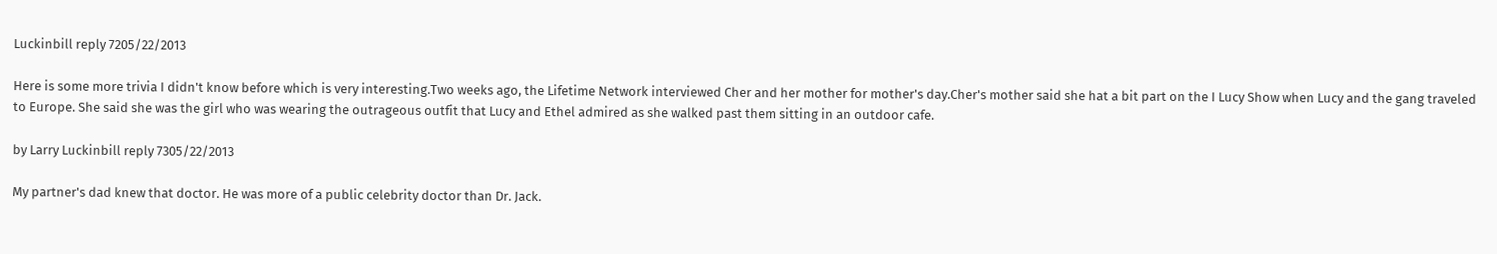Luckinbill reply 7205/22/2013

Here is some more trivia I didn't know before which is very interesting.Two weeks ago, the Lifetime Network interviewed Cher and her mother for mother's day.Cher's mother said she hat a bit part on the I Lucy Show when Lucy and the gang traveled to Europe. She said she was the girl who was wearing the outrageous outfit that Lucy and Ethel admired as she walked past them sitting in an outdoor cafe.

by Larry Luckinbill reply 7305/22/2013

My partner's dad knew that doctor. He was more of a public celebrity doctor than Dr. Jack.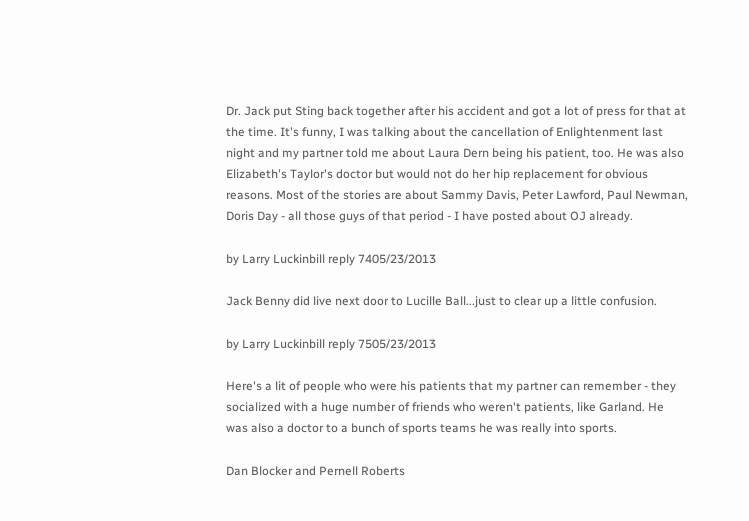Dr. Jack put Sting back together after his accident and got a lot of press for that at the time. It's funny, I was talking about the cancellation of Enlightenment last night and my partner told me about Laura Dern being his patient, too. He was also Elizabeth's Taylor's doctor but would not do her hip replacement for obvious reasons. Most of the stories are about Sammy Davis, Peter Lawford, Paul Newman, Doris Day - all those guys of that period - I have posted about OJ already.

by Larry Luckinbill reply 7405/23/2013

Jack Benny did live next door to Lucille Ball...just to clear up a little confusion.

by Larry Luckinbill reply 7505/23/2013

Here's a lit of people who were his patients that my partner can remember - they socialized with a huge number of friends who weren't patients, like Garland. He was also a doctor to a bunch of sports teams he was really into sports.

Dan Blocker and Pernell Roberts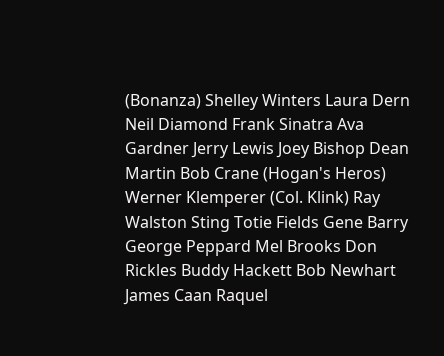(Bonanza) Shelley Winters Laura Dern Neil Diamond Frank Sinatra Ava Gardner Jerry Lewis Joey Bishop Dean Martin Bob Crane (Hogan's Heros) Werner Klemperer (Col. Klink) Ray Walston Sting Totie Fields Gene Barry George Peppard Mel Brooks Don Rickles Buddy Hackett Bob Newhart James Caan Raquel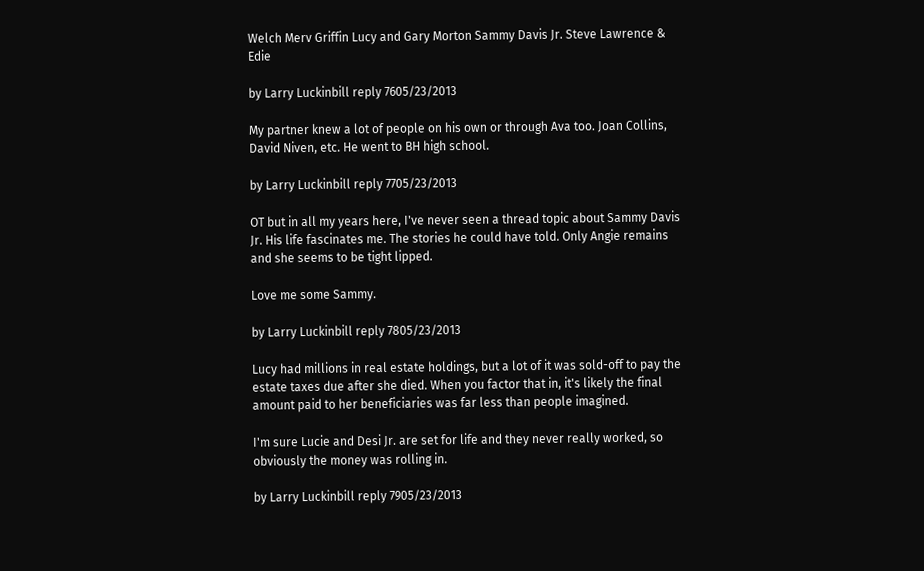Welch Merv Griffin Lucy and Gary Morton Sammy Davis Jr. Steve Lawrence & Edie

by Larry Luckinbill reply 7605/23/2013

My partner knew a lot of people on his own or through Ava too. Joan Collins, David Niven, etc. He went to BH high school.

by Larry Luckinbill reply 7705/23/2013

OT but in all my years here, I've never seen a thread topic about Sammy Davis Jr. His life fascinates me. The stories he could have told. Only Angie remains and she seems to be tight lipped.

Love me some Sammy.

by Larry Luckinbill reply 7805/23/2013

Lucy had millions in real estate holdings, but a lot of it was sold-off to pay the estate taxes due after she died. When you factor that in, it's likely the final amount paid to her beneficiaries was far less than people imagined.

I'm sure Lucie and Desi Jr. are set for life and they never really worked, so obviously the money was rolling in.

by Larry Luckinbill reply 7905/23/2013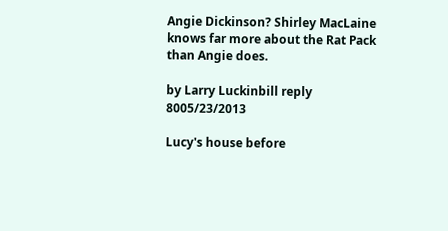Angie Dickinson? Shirley MacLaine knows far more about the Rat Pack than Angie does.

by Larry Luckinbill reply 8005/23/2013

Lucy's house before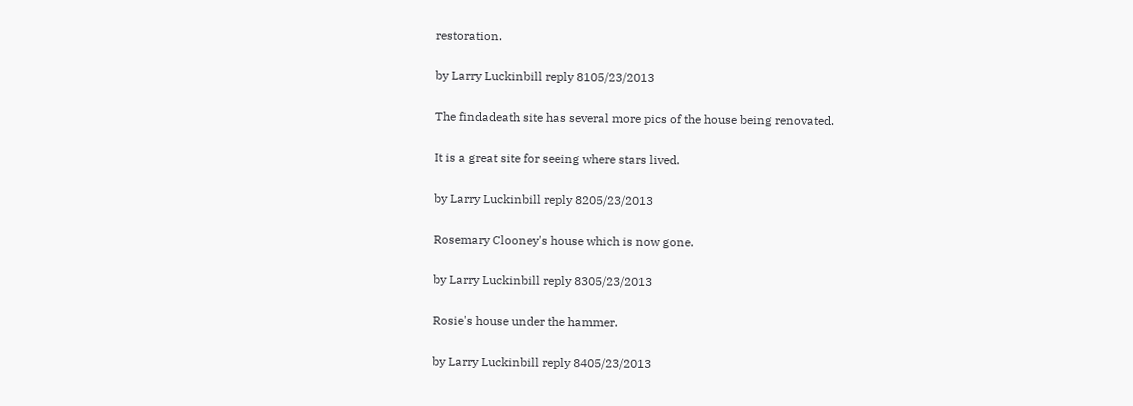restoration.

by Larry Luckinbill reply 8105/23/2013

The findadeath site has several more pics of the house being renovated.

It is a great site for seeing where stars lived.

by Larry Luckinbill reply 8205/23/2013

Rosemary Clooney's house which is now gone.

by Larry Luckinbill reply 8305/23/2013

Rosie's house under the hammer.

by Larry Luckinbill reply 8405/23/2013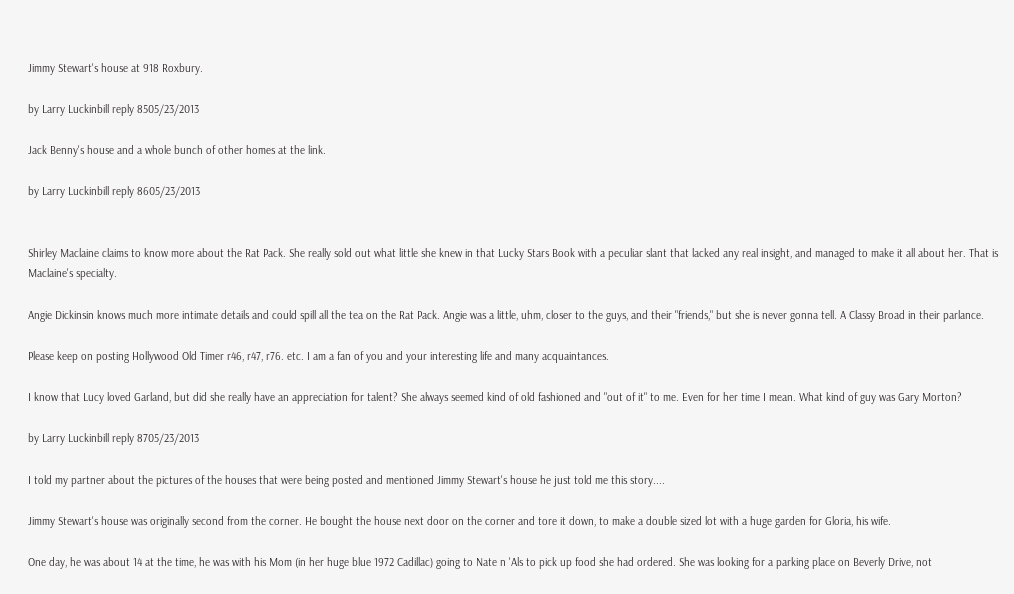Jimmy Stewart's house at 918 Roxbury.

by Larry Luckinbill reply 8505/23/2013

Jack Benny's house and a whole bunch of other homes at the link.

by Larry Luckinbill reply 8605/23/2013


Shirley Maclaine claims to know more about the Rat Pack. She really sold out what little she knew in that Lucky Stars Book with a peculiar slant that lacked any real insight, and managed to make it all about her. That is Maclaine's specialty.

Angie Dickinsin knows much more intimate details and could spill all the tea on the Rat Pack. Angie was a little, uhm, closer to the guys, and their "friends," but she is never gonna tell. A Classy Broad in their parlance.

Please keep on posting Hollywood Old Timer r46, r47, r76. etc. I am a fan of you and your interesting life and many acquaintances.

I know that Lucy loved Garland, but did she really have an appreciation for talent? She always seemed kind of old fashioned and "out of it" to me. Even for her time I mean. What kind of guy was Gary Morton?

by Larry Luckinbill reply 8705/23/2013

I told my partner about the pictures of the houses that were being posted and mentioned Jimmy Stewart's house he just told me this story....

Jimmy Stewart's house was originally second from the corner. He bought the house next door on the corner and tore it down, to make a double sized lot with a huge garden for Gloria, his wife.

One day, he was about 14 at the time, he was with his Mom (in her huge blue 1972 Cadillac) going to Nate n 'Als to pick up food she had ordered. She was looking for a parking place on Beverly Drive, not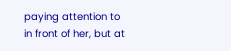paying attention to in front of her, but at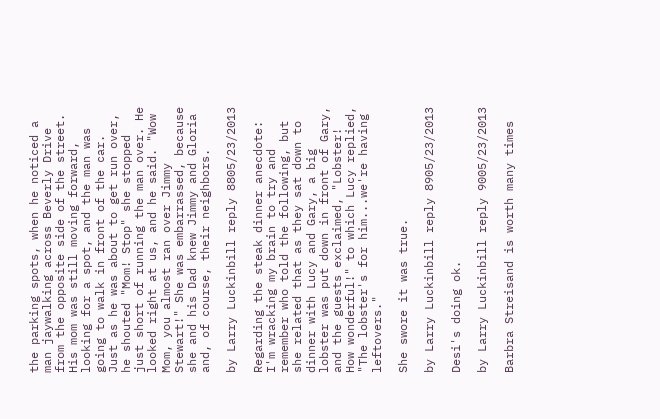the parking spots, when he noticed a man jaywalking across Beverly Drive from the opposite side of the street. His mom was still moving forward, looking for a spot, and the man was going to walk in front of the car. Just as he was about to get run over, he shouted "Mom! Stop" she stopped just short of running the man over. He looked right at us, and he said. "Wow Mom, you almost ran over Jimmy Stewart!" She was embarrassed, because she and his Dad knew Jimmy and Gloria and, of course, their neighbors.

by Larry Luckinbill reply 8805/23/2013

Regarding the steak dinner anecdote: I'm wracking my brain to try and remember who told the following, but she related that as they sat down to dinner with Lucy and Gary, a big lobster was put down in front of Gary, and the guests exclaimed, "Lobster! How wonderful!" to which Lucy replied, "The lobster's for him...we're having leftovers."

She swore it was true.

by Larry Luckinbill reply 8905/23/2013

Desi's doing ok.

by Larry Luckinbill reply 9005/23/2013

Barbra Streisand is worth many times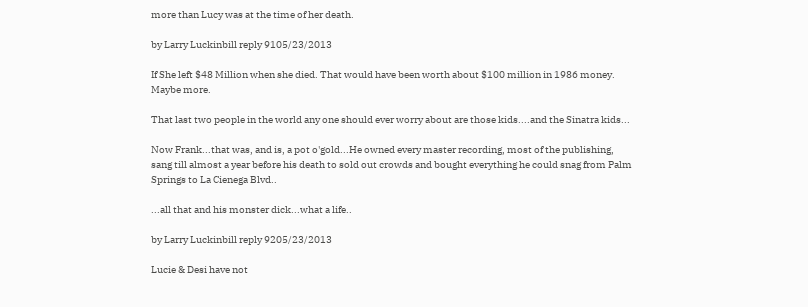more than Lucy was at the time of her death.

by Larry Luckinbill reply 9105/23/2013

If She left $48 Million when she died. That would have been worth about $100 million in 1986 money. Maybe more.

That last two people in the world any one should ever worry about are those kids....and the Sinatra kids...

Now Frank...that was, and is, a pot o'gold...He owned every master recording, most of the publishing, sang till almost a year before his death to sold out crowds and bought everything he could snag from Palm Springs to La Cienega Blvd..

...all that and his monster dick...what a life..

by Larry Luckinbill reply 9205/23/2013

Lucie & Desi have not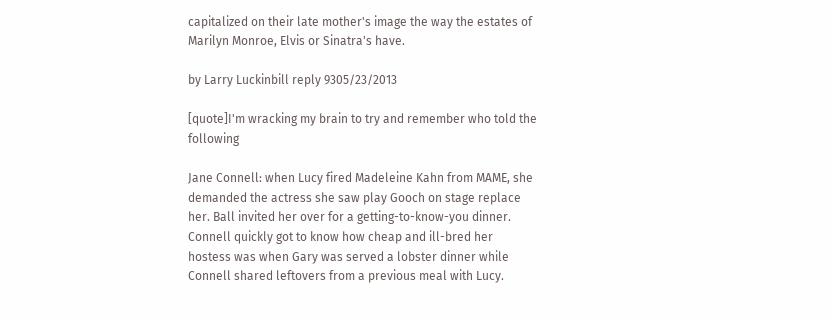capitalized on their late mother's image the way the estates of Marilyn Monroe, Elvis or Sinatra's have.

by Larry Luckinbill reply 9305/23/2013

[quote]I'm wracking my brain to try and remember who told the following

Jane Connell: when Lucy fired Madeleine Kahn from MAME, she demanded the actress she saw play Gooch on stage replace her. Ball invited her over for a getting-to-know-you dinner. Connell quickly got to know how cheap and ill-bred her hostess was when Gary was served a lobster dinner while Connell shared leftovers from a previous meal with Lucy.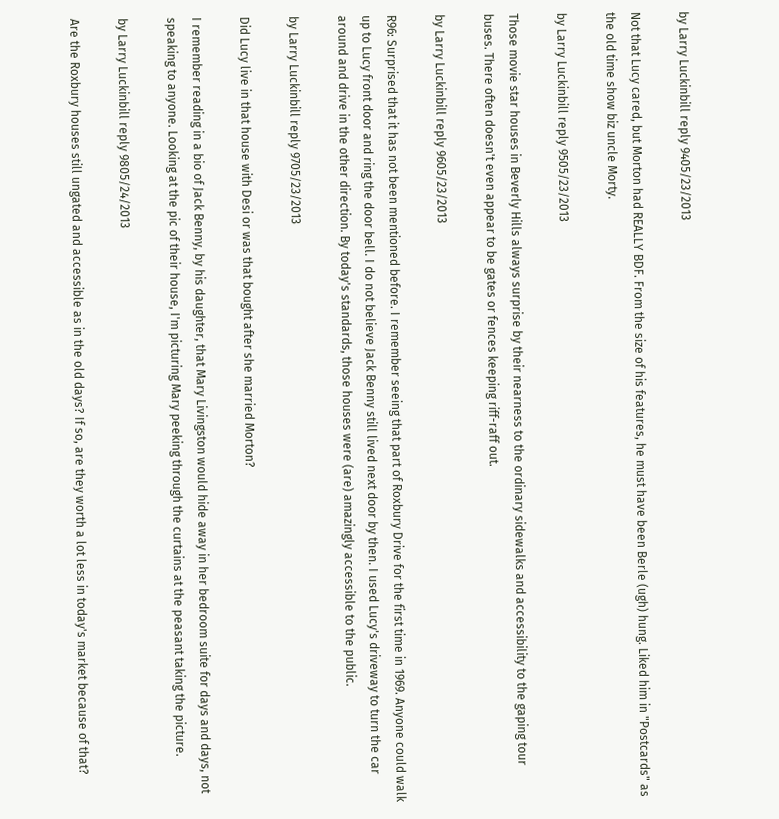by Larry Luckinbill reply 9405/23/2013

Not that Lucy cared, but Morton had REALLY BDF. From the size of his features, he must have been Berle (ugh) hung. Liked him in "Postcards" as the old time show biz uncle Morty.

by Larry Luckinbill reply 9505/23/2013

Those movie star houses in Beverly Hills always surprise by their nearness to the ordinary sidewalks and accessibility to the gaping tour buses. There often doesn't even appear to be gates or fences keeping riff-raff out.

by Larry Luckinbill reply 9605/23/2013

R96: Surprised that it has not been mentioned before. I remember seeing that part of Roxbury Drive for the first time in 1969. Anyone could walk up to Lucy front door and ring the door bell. I do not believe Jack Benny still lived next door by then. I used Lucy's driveway to turn the car around and drive in the other direction. By today's standards, those houses were (are) amazingly accessible to the public.

by Larry Luckinbill reply 9705/23/2013

Did Lucy live in that house with Desi or was that bought after she married Morton?

I remember reading in a bio of Jack Benny, by his daughter, that Mary Livingston would hide away in her bedroom suite for days and days, not speaking to anyone. Looking at the pic of their house, I'm picturing Mary peeking through the curtains at the peasant taking the picture.

by Larry Luckinbill reply 9805/24/2013

Are the Roxbury houses still ungated and accessible as in the old days? If so, are they worth a lot less in today's market because of that?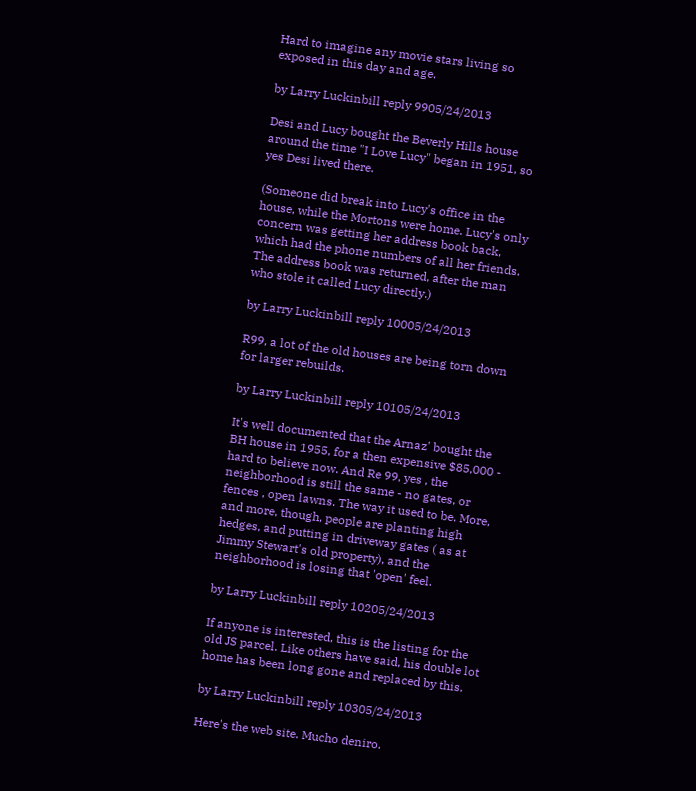Hard to imagine any movie stars living so exposed in this day and age.

by Larry Luckinbill reply 9905/24/2013

Desi and Lucy bought the Beverly Hills house around the time "I Love Lucy" began in 1951, so yes Desi lived there.

(Someone did break into Lucy's office in the house, while the Mortons were home. Lucy's only concern was getting her address book back, which had the phone numbers of all her friends. The address book was returned, after the man who stole it called Lucy directly.)

by Larry Luckinbill reply 10005/24/2013

R99, a lot of the old houses are being torn down for larger rebuilds.

by Larry Luckinbill reply 10105/24/2013

It's well documented that the Arnaz' bought the BH house in 1955, for a then expensive $85,000 - hard to believe now. And Re 99, yes , the neighborhood is still the same - no gates, or fences , open lawns. The way it used to be. More, and more, though, people are planting high hedges, and putting in driveway gates ( as at Jimmy Stewart's old property), and the neighborhood is losing that 'open' feel.

by Larry Luckinbill reply 10205/24/2013

If anyone is interested, this is the listing for the old JS parcel. Like others have said, his double lot home has been long gone and replaced by this.

by Larry Luckinbill reply 10305/24/2013

Here's the web site. Mucho deniro.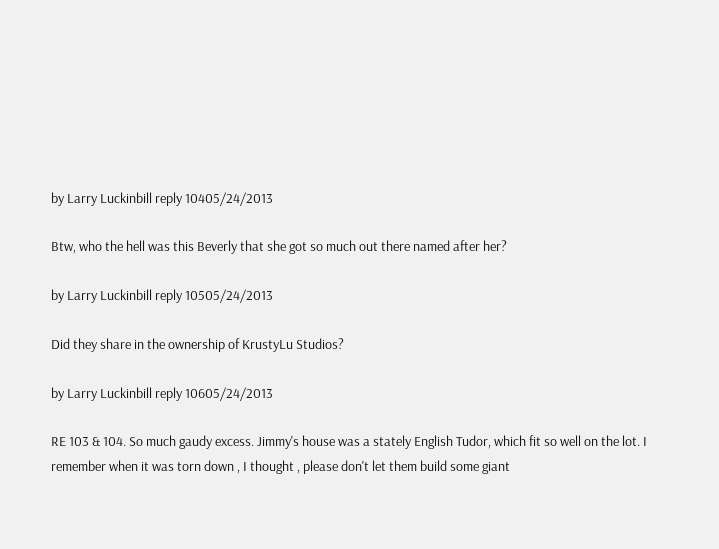by Larry Luckinbill reply 10405/24/2013

Btw, who the hell was this Beverly that she got so much out there named after her?

by Larry Luckinbill reply 10505/24/2013

Did they share in the ownership of KrustyLu Studios?

by Larry Luckinbill reply 10605/24/2013

RE 103 & 104. So much gaudy excess. Jimmy's house was a stately English Tudor, which fit so well on the lot. I remember when it was torn down , I thought , please don't let them build some giant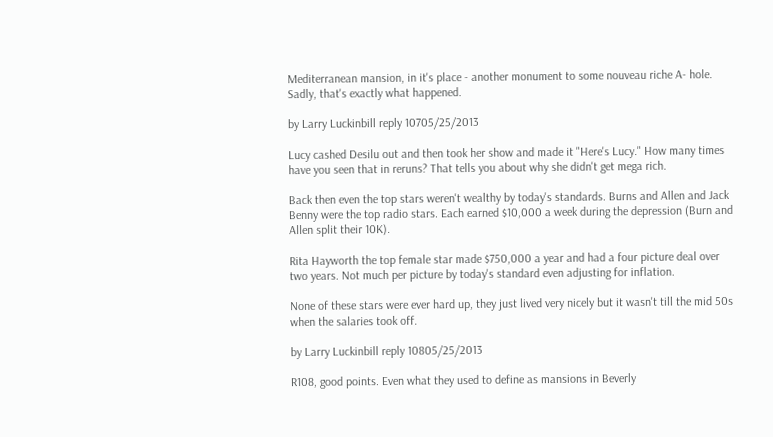Mediterranean mansion, in it's place - another monument to some nouveau riche A- hole. Sadly, that's exactly what happened.

by Larry Luckinbill reply 10705/25/2013

Lucy cashed Desilu out and then took her show and made it "Here's Lucy." How many times have you seen that in reruns? That tells you about why she didn't get mega rich.

Back then even the top stars weren't wealthy by today's standards. Burns and Allen and Jack Benny were the top radio stars. Each earned $10,000 a week during the depression (Burn and Allen split their 10K).

Rita Hayworth the top female star made $750,000 a year and had a four picture deal over two years. Not much per picture by today's standard even adjusting for inflation.

None of these stars were ever hard up, they just lived very nicely but it wasn't till the mid 50s when the salaries took off.

by Larry Luckinbill reply 10805/25/2013

R108, good points. Even what they used to define as mansions in Beverly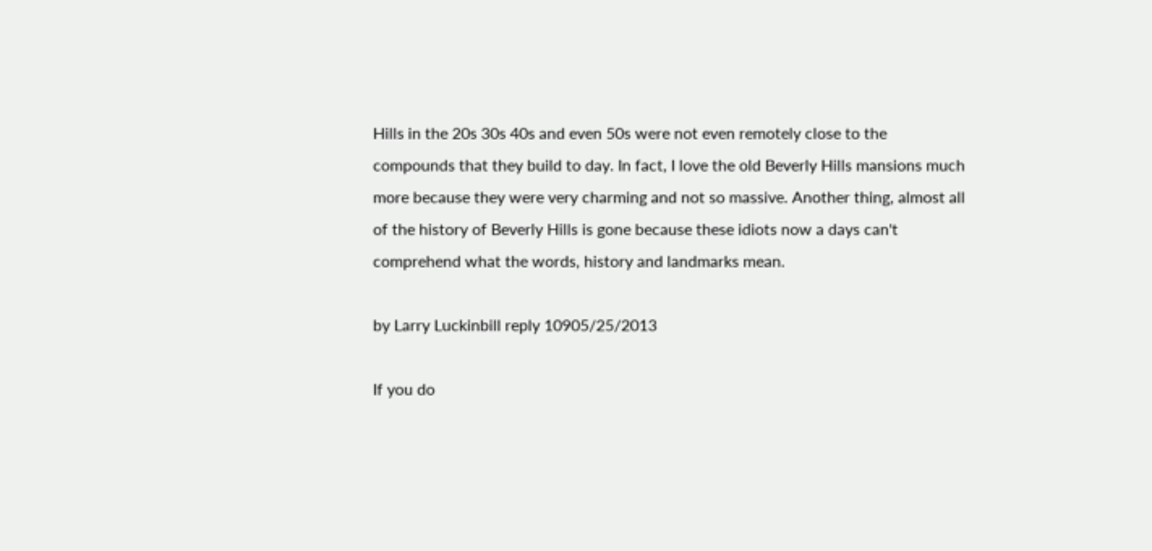Hills in the 20s 30s 40s and even 50s were not even remotely close to the compounds that they build to day. In fact, I love the old Beverly Hills mansions much more because they were very charming and not so massive. Another thing, almost all of the history of Beverly Hills is gone because these idiots now a days can't comprehend what the words, history and landmarks mean.

by Larry Luckinbill reply 10905/25/2013

If you do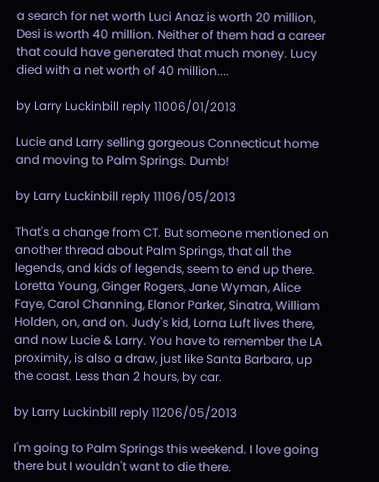a search for net worth Luci Anaz is worth 20 million, Desi is worth 40 million. Neither of them had a career that could have generated that much money. Lucy died with a net worth of 40 million....

by Larry Luckinbill reply 11006/01/2013

Lucie and Larry selling gorgeous Connecticut home and moving to Palm Springs. Dumb!

by Larry Luckinbill reply 11106/05/2013

That's a change from CT. But someone mentioned on another thread about Palm Springs, that all the legends, and kids of legends, seem to end up there. Loretta Young, Ginger Rogers, Jane Wyman, Alice Faye, Carol Channing, Elanor Parker, Sinatra, William Holden, on, and on. Judy's kid, Lorna Luft lives there, and now Lucie & Larry. You have to remember the LA proximity, is also a draw, just like Santa Barbara, up the coast. Less than 2 hours, by car.

by Larry Luckinbill reply 11206/05/2013

I'm going to Palm Springs this weekend. I love going there but I wouldn't want to die there.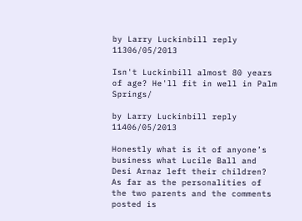by Larry Luckinbill reply 11306/05/2013

Isn't Luckinbill almost 80 years of age? He'll fit in well in Palm Springs/

by Larry Luckinbill reply 11406/05/2013

Honestly what is it of anyone’s business what Lucile Ball and Desi Arnaz left their children? As far as the personalities of the two parents and the comments posted is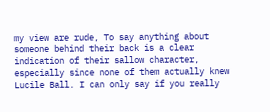my view are rude, To say anything about someone behind their back is a clear indication of their sallow character, especially since none of them actually knew Lucile Ball. I can only say if you really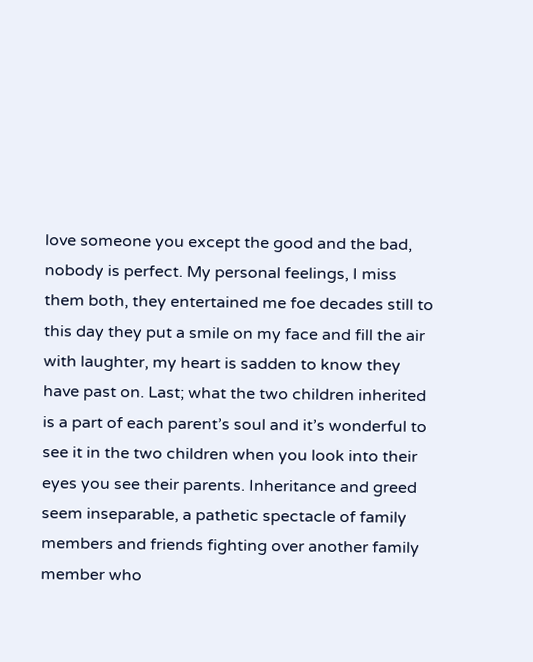love someone you except the good and the bad, nobody is perfect. My personal feelings, I miss them both, they entertained me foe decades still to this day they put a smile on my face and fill the air with laughter, my heart is sadden to know they have past on. Last; what the two children inherited is a part of each parent’s soul and it’s wonderful to see it in the two children when you look into their eyes you see their parents. Inheritance and greed seem inseparable, a pathetic spectacle of family members and friends fighting over another family member who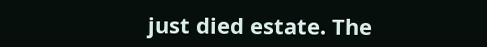just died estate. The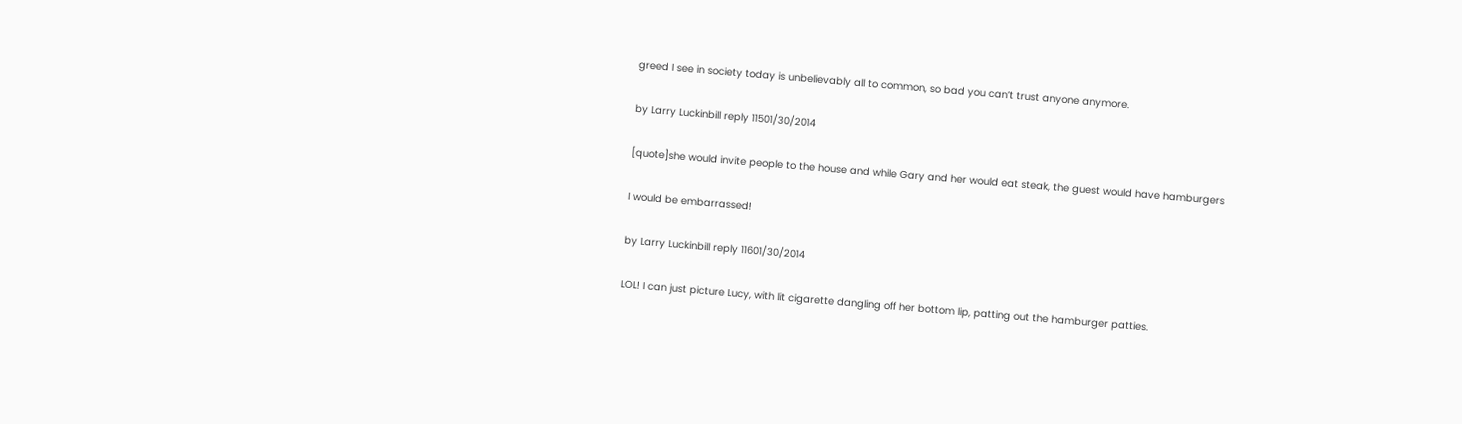greed I see in society today is unbelievably all to common, so bad you can’t trust anyone anymore.

by Larry Luckinbill reply 11501/30/2014

[quote]she would invite people to the house and while Gary and her would eat steak, the guest would have hamburgers

I would be embarrassed!

by Larry Luckinbill reply 11601/30/2014

LOL! I can just picture Lucy, with lit cigarette dangling off her bottom lip, patting out the hamburger patties.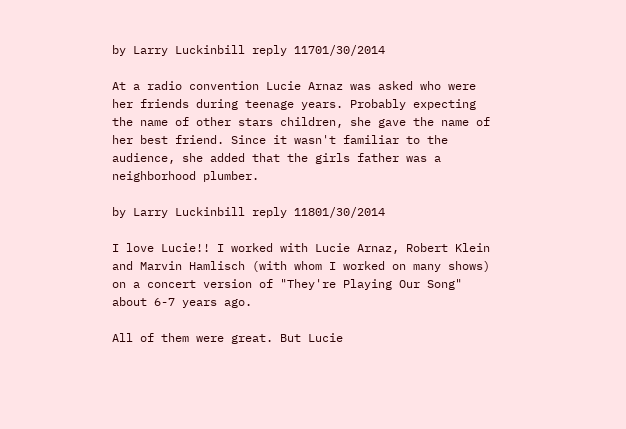by Larry Luckinbill reply 11701/30/2014

At a radio convention Lucie Arnaz was asked who were her friends during teenage years. Probably expecting the name of other stars children, she gave the name of her best friend. Since it wasn't familiar to the audience, she added that the girls father was a neighborhood plumber.

by Larry Luckinbill reply 11801/30/2014

I love Lucie!! I worked with Lucie Arnaz, Robert Klein and Marvin Hamlisch (with whom I worked on many shows) on a concert version of "They're Playing Our Song" about 6-7 years ago.

All of them were great. But Lucie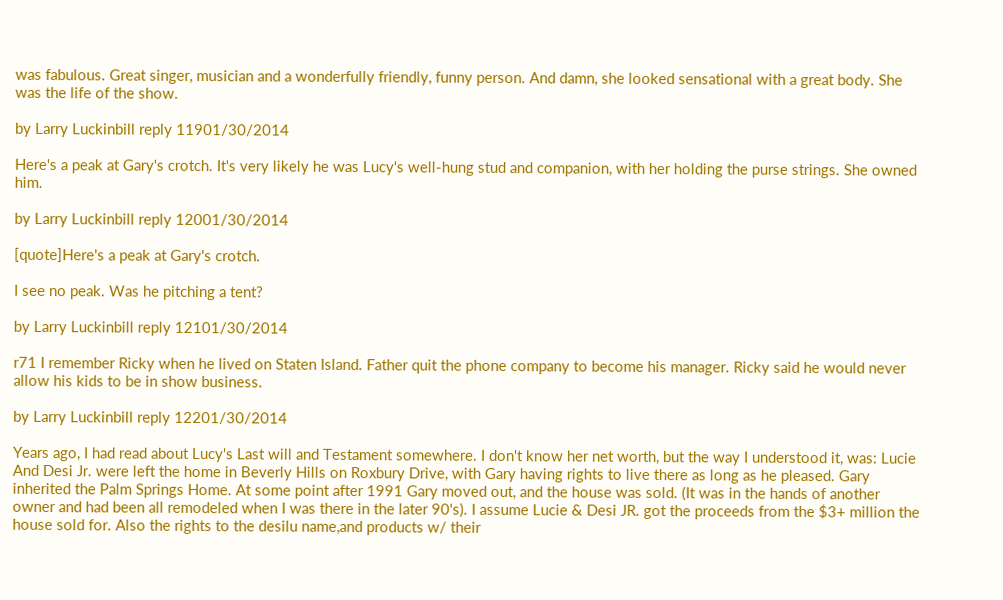was fabulous. Great singer, musician and a wonderfully friendly, funny person. And damn, she looked sensational with a great body. She was the life of the show.

by Larry Luckinbill reply 11901/30/2014

Here's a peak at Gary's crotch. It's very likely he was Lucy's well-hung stud and companion, with her holding the purse strings. She owned him.

by Larry Luckinbill reply 12001/30/2014

[quote]Here's a peak at Gary's crotch.

I see no peak. Was he pitching a tent?

by Larry Luckinbill reply 12101/30/2014

r71 I remember Ricky when he lived on Staten Island. Father quit the phone company to become his manager. Ricky said he would never allow his kids to be in show business.

by Larry Luckinbill reply 12201/30/2014

Years ago, I had read about Lucy's Last will and Testament somewhere. I don't know her net worth, but the way I understood it, was: Lucie And Desi Jr. were left the home in Beverly Hills on Roxbury Drive, with Gary having rights to live there as long as he pleased. Gary inherited the Palm Springs Home. At some point after 1991 Gary moved out, and the house was sold. (It was in the hands of another owner and had been all remodeled when I was there in the later 90's). I assume Lucie & Desi JR. got the proceeds from the $3+ million the house sold for. Also the rights to the desilu name,and products w/ their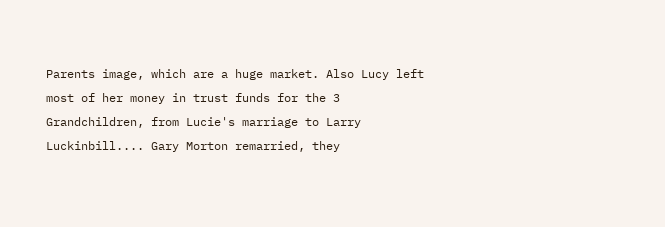Parents image, which are a huge market. Also Lucy left most of her money in trust funds for the 3 Grandchildren, from Lucie's marriage to Larry Luckinbill.... Gary Morton remarried, they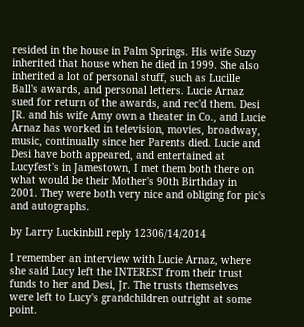resided in the house in Palm Springs. His wife Suzy inherited that house when he died in 1999. She also inherited a lot of personal stuff, such as Lucille Ball's awards, and personal letters. Lucie Arnaz sued for return of the awards, and rec'd them. Desi JR. and his wife Amy own a theater in Co., and Lucie Arnaz has worked in television, movies, broadway, music, continually since her Parents died. Lucie and Desi have both appeared, and entertained at Lucyfest's in Jamestown, I met them both there on what would be their Mother's 90th Birthday in 2001. They were both very nice and obliging for pic's and autographs.

by Larry Luckinbill reply 12306/14/2014

I remember an interview with Lucie Arnaz, where she said Lucy left the INTEREST from their trust funds to her and Desi, Jr. The trusts themselves were left to Lucy's grandchildren outright at some point.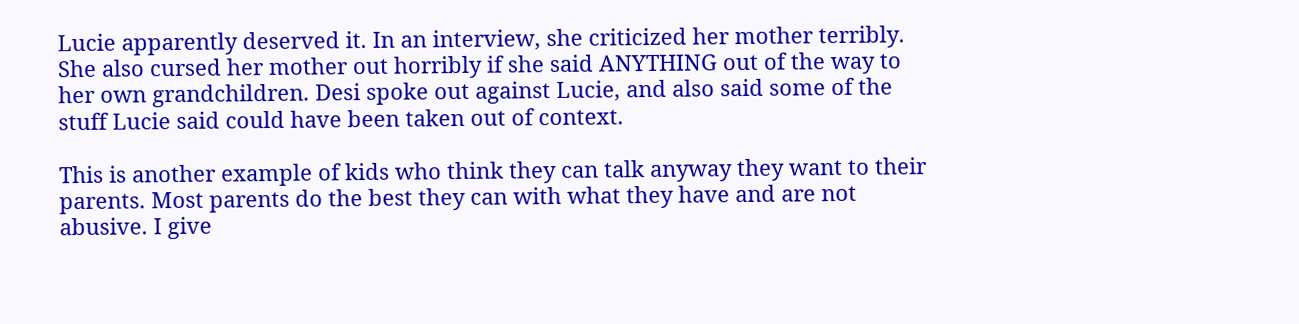Lucie apparently deserved it. In an interview, she criticized her mother terribly. She also cursed her mother out horribly if she said ANYTHING out of the way to her own grandchildren. Desi spoke out against Lucie, and also said some of the stuff Lucie said could have been taken out of context.

This is another example of kids who think they can talk anyway they want to their parents. Most parents do the best they can with what they have and are not abusive. I give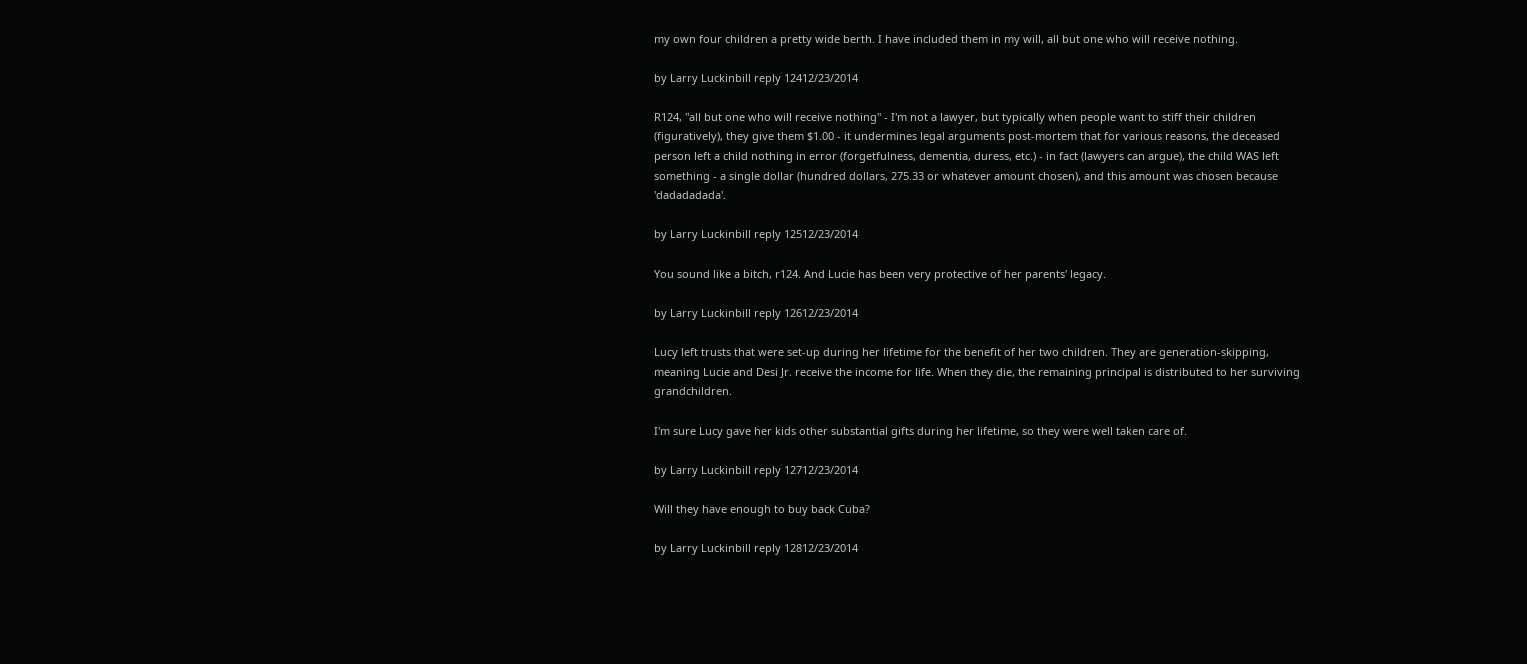my own four children a pretty wide berth. I have included them in my will, all but one who will receive nothing.

by Larry Luckinbill reply 12412/23/2014

R124, "all but one who will receive nothing" - I'm not a lawyer, but typically when people want to stiff their children (figuratively), they give them $1.00 - it undermines legal arguments post-mortem that for various reasons, the deceased person left a child nothing in error (forgetfulness, dementia, duress, etc.) - in fact (lawyers can argue), the child WAS left something - a single dollar (hundred dollars, 275.33 or whatever amount chosen), and this amount was chosen because 'dadadadada'.

by Larry Luckinbill reply 12512/23/2014

You sound like a bitch, r124. And Lucie has been very protective of her parents' legacy.

by Larry Luckinbill reply 12612/23/2014

Lucy left trusts that were set-up during her lifetime for the benefit of her two children. They are generation-skipping, meaning Lucie and Desi Jr. receive the income for life. When they die, the remaining principal is distributed to her surviving grandchildren.

I'm sure Lucy gave her kids other substantial gifts during her lifetime, so they were well taken care of.

by Larry Luckinbill reply 12712/23/2014

Will they have enough to buy back Cuba?

by Larry Luckinbill reply 12812/23/2014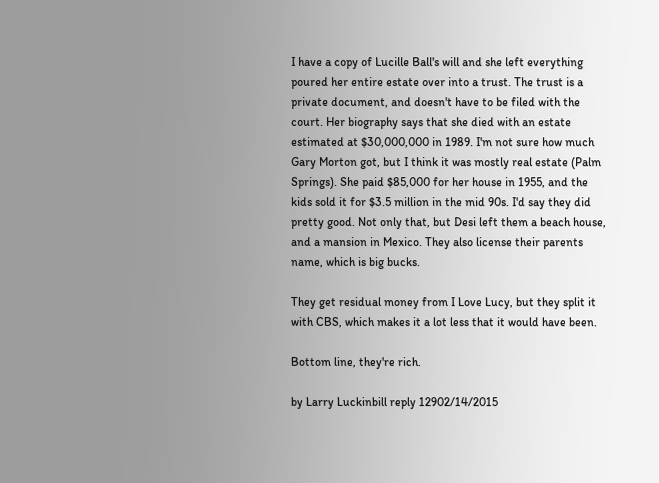I have a copy of Lucille Ball's will and she left everything poured her entire estate over into a trust. The trust is a private document, and doesn't have to be filed with the court. Her biography says that she died with an estate estimated at $30,000,000 in 1989. I'm not sure how much Gary Morton got, but I think it was mostly real estate (Palm Springs). She paid $85,000 for her house in 1955, and the kids sold it for $3.5 million in the mid 90s. I'd say they did pretty good. Not only that, but Desi left them a beach house, and a mansion in Mexico. They also license their parents name, which is big bucks.

They get residual money from I Love Lucy, but they split it with CBS, which makes it a lot less that it would have been.

Bottom line, they're rich.

by Larry Luckinbill reply 12902/14/2015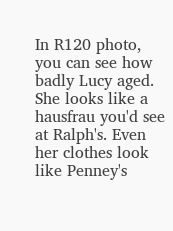In R120 photo, you can see how badly Lucy aged. She looks like a hausfrau you'd see at Ralph's. Even her clothes look like Penney's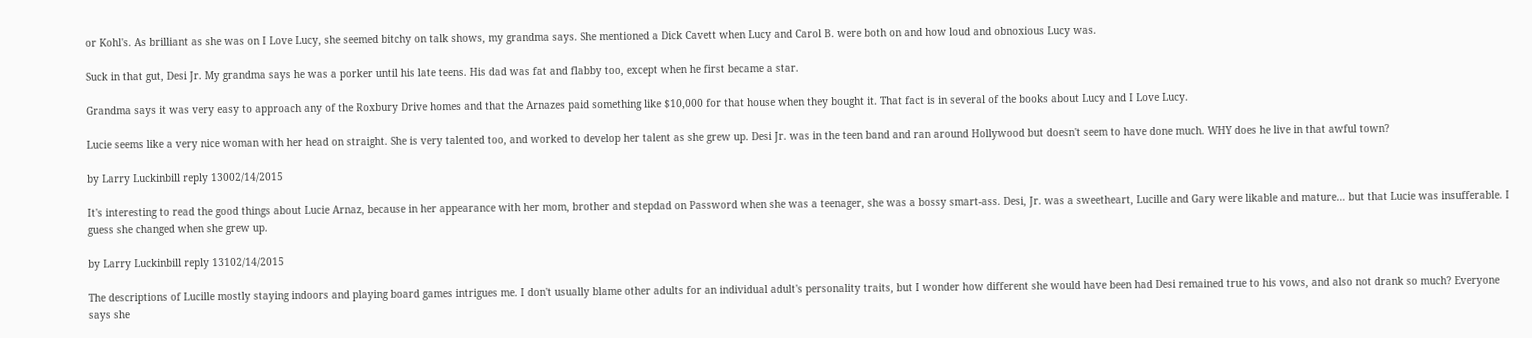or Kohl's. As brilliant as she was on I Love Lucy, she seemed bitchy on talk shows, my grandma says. She mentioned a Dick Cavett when Lucy and Carol B. were both on and how loud and obnoxious Lucy was.

Suck in that gut, Desi Jr. My grandma says he was a porker until his late teens. His dad was fat and flabby too, except when he first became a star.

Grandma says it was very easy to approach any of the Roxbury Drive homes and that the Arnazes paid something like $10,000 for that house when they bought it. That fact is in several of the books about Lucy and I Love Lucy.

Lucie seems like a very nice woman with her head on straight. She is very talented too, and worked to develop her talent as she grew up. Desi Jr. was in the teen band and ran around Hollywood but doesn't seem to have done much. WHY does he live in that awful town?

by Larry Luckinbill reply 13002/14/2015

It's interesting to read the good things about Lucie Arnaz, because in her appearance with her mom, brother and stepdad on Password when she was a teenager, she was a bossy smart-ass. Desi, Jr. was a sweetheart, Lucille and Gary were likable and mature… but that Lucie was insufferable. I guess she changed when she grew up.

by Larry Luckinbill reply 13102/14/2015

The descriptions of Lucille mostly staying indoors and playing board games intrigues me. I don't usually blame other adults for an individual adult's personality traits, but I wonder how different she would have been had Desi remained true to his vows, and also not drank so much? Everyone says she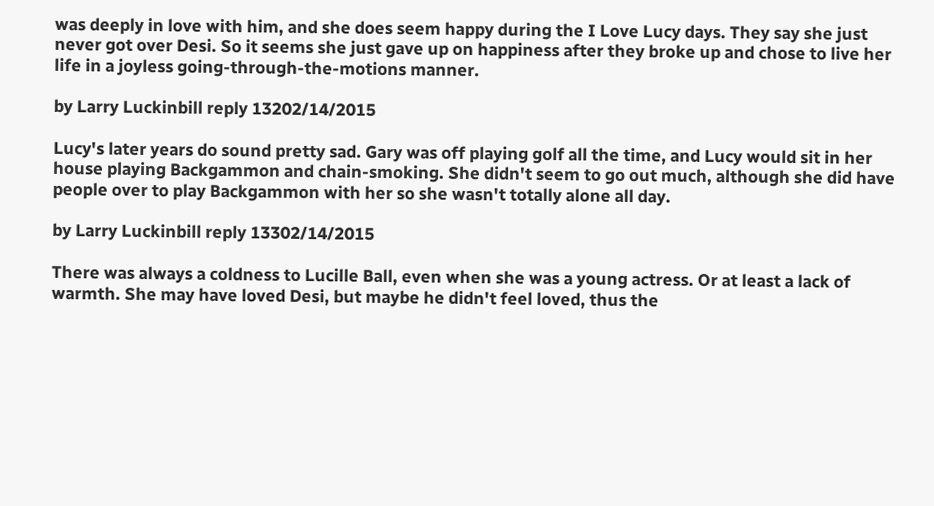was deeply in love with him, and she does seem happy during the I Love Lucy days. They say she just never got over Desi. So it seems she just gave up on happiness after they broke up and chose to live her life in a joyless going-through-the-motions manner.

by Larry Luckinbill reply 13202/14/2015

Lucy's later years do sound pretty sad. Gary was off playing golf all the time, and Lucy would sit in her house playing Backgammon and chain-smoking. She didn't seem to go out much, although she did have people over to play Backgammon with her so she wasn't totally alone all day.

by Larry Luckinbill reply 13302/14/2015

There was always a coldness to Lucille Ball, even when she was a young actress. Or at least a lack of warmth. She may have loved Desi, but maybe he didn't feel loved, thus the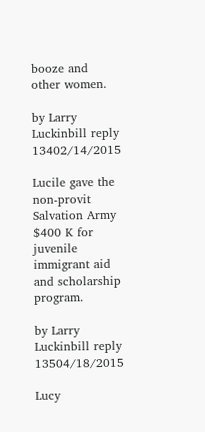booze and other women.

by Larry Luckinbill reply 13402/14/2015

Lucile gave the non-provit Salvation Army $400 K for juvenile immigrant aid and scholarship program.

by Larry Luckinbill reply 13504/18/2015

Lucy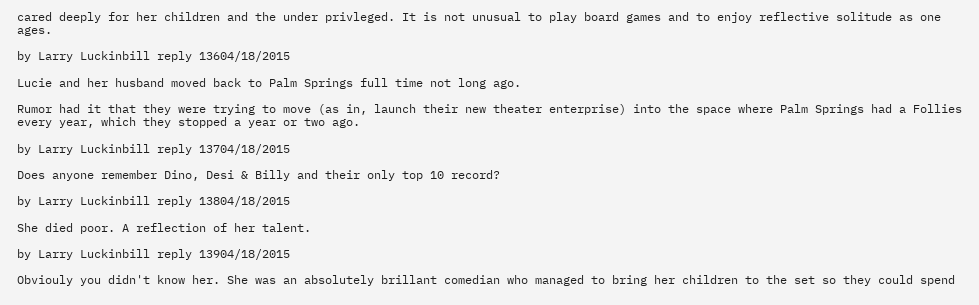cared deeply for her children and the under privleged. It is not unusual to play board games and to enjoy reflective solitude as one ages.

by Larry Luckinbill reply 13604/18/2015

Lucie and her husband moved back to Palm Springs full time not long ago.

Rumor had it that they were trying to move (as in, launch their new theater enterprise) into the space where Palm Springs had a Follies every year, which they stopped a year or two ago.

by Larry Luckinbill reply 13704/18/2015

Does anyone remember Dino, Desi & Billy and their only top 10 record?

by Larry Luckinbill reply 13804/18/2015

She died poor. A reflection of her talent.

by Larry Luckinbill reply 13904/18/2015

Obviouly you didn't know her. She was an absolutely brillant comedian who managed to bring her children to the set so they could spend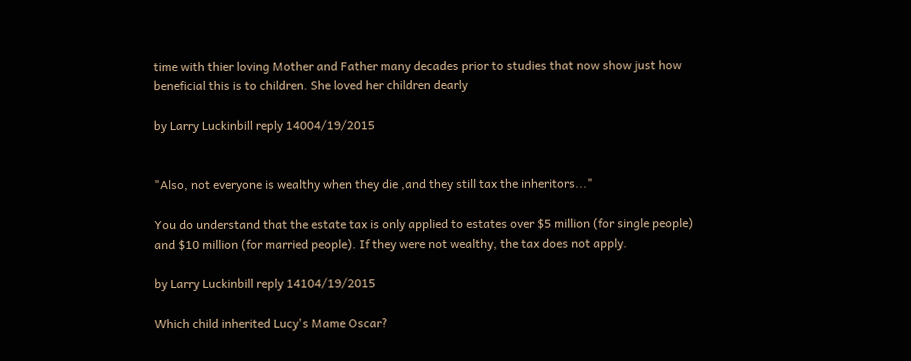time with thier loving Mother and Father many decades prior to studies that now show just how beneficial this is to children. She loved her children dearly

by Larry Luckinbill reply 14004/19/2015


"Also, not everyone is wealthy when they die ,and they still tax the inheritors..."

You do understand that the estate tax is only applied to estates over $5 million (for single people) and $10 million (for married people). If they were not wealthy, the tax does not apply.

by Larry Luckinbill reply 14104/19/2015

Which child inherited Lucy's Mame Oscar?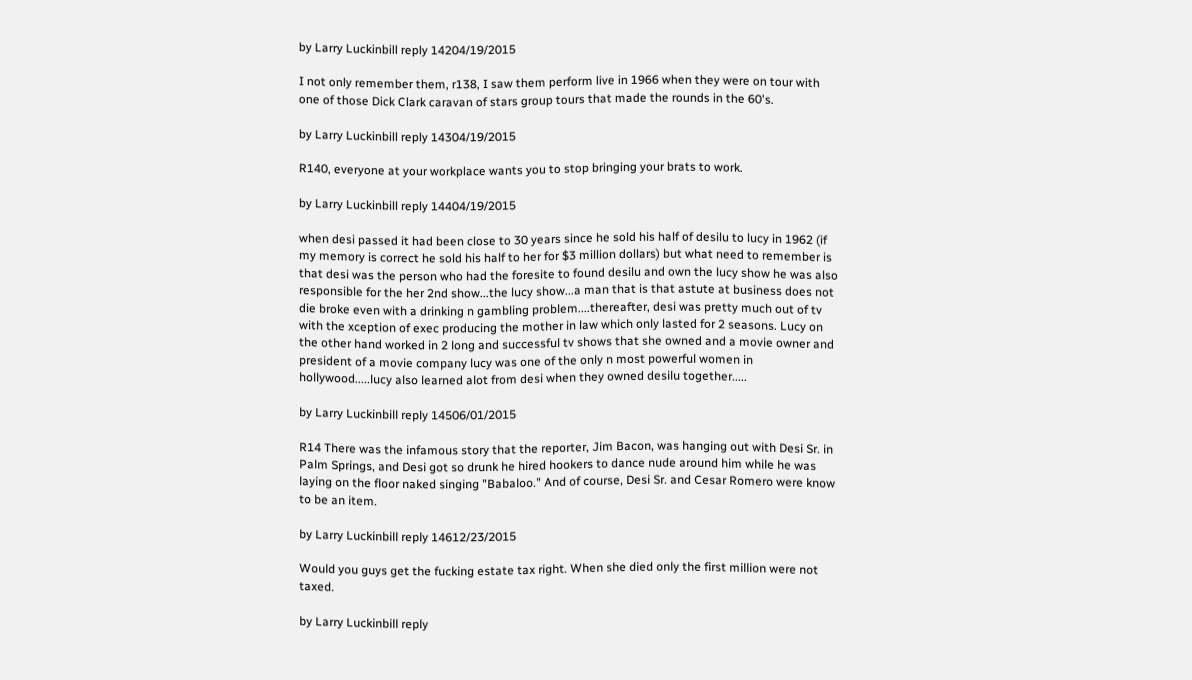by Larry Luckinbill reply 14204/19/2015

I not only remember them, r138, I saw them perform live in 1966 when they were on tour with one of those Dick Clark caravan of stars group tours that made the rounds in the 60's.

by Larry Luckinbill reply 14304/19/2015

R140, everyone at your workplace wants you to stop bringing your brats to work.

by Larry Luckinbill reply 14404/19/2015

when desi passed it had been close to 30 years since he sold his half of desilu to lucy in 1962 (if my memory is correct he sold his half to her for $3 million dollars) but what need to remember is that desi was the person who had the foresite to found desilu and own the lucy show he was also responsible for the her 2nd show...the lucy show...a man that is that astute at business does not die broke even with a drinking n gambling problem....thereafter, desi was pretty much out of tv with the xception of exec producing the mother in law which only lasted for 2 seasons. Lucy on the other hand worked in 2 long and successful tv shows that she owned and a movie owner and president of a movie company lucy was one of the only n most powerful women in hollywood.....lucy also learned alot from desi when they owned desilu together.....

by Larry Luckinbill reply 14506/01/2015

R14 There was the infamous story that the reporter, Jim Bacon, was hanging out with Desi Sr. in Palm Springs, and Desi got so drunk he hired hookers to dance nude around him while he was laying on the floor naked singing "Babaloo." And of course, Desi Sr. and Cesar Romero were know to be an item.

by Larry Luckinbill reply 14612/23/2015

Would you guys get the fucking estate tax right. When she died only the first million were not taxed.

by Larry Luckinbill reply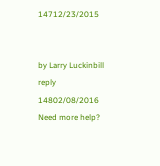14712/23/2015


by Larry Luckinbill reply 14802/08/2016
Need more help?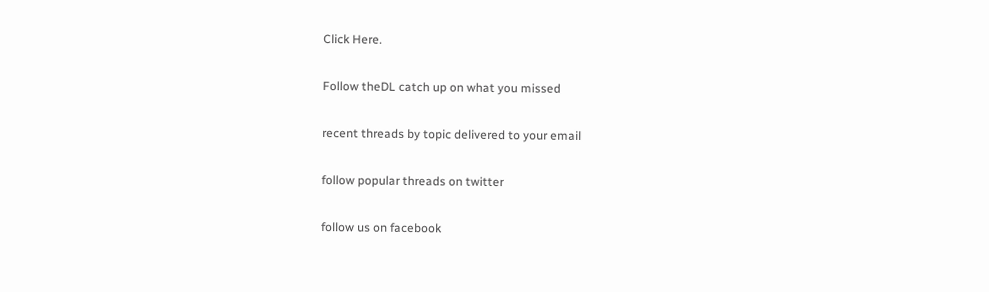Click Here.

Follow theDL catch up on what you missed

recent threads by topic delivered to your email

follow popular threads on twitter

follow us on facebook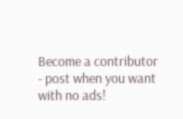Become a contributor - post when you want with no ads!